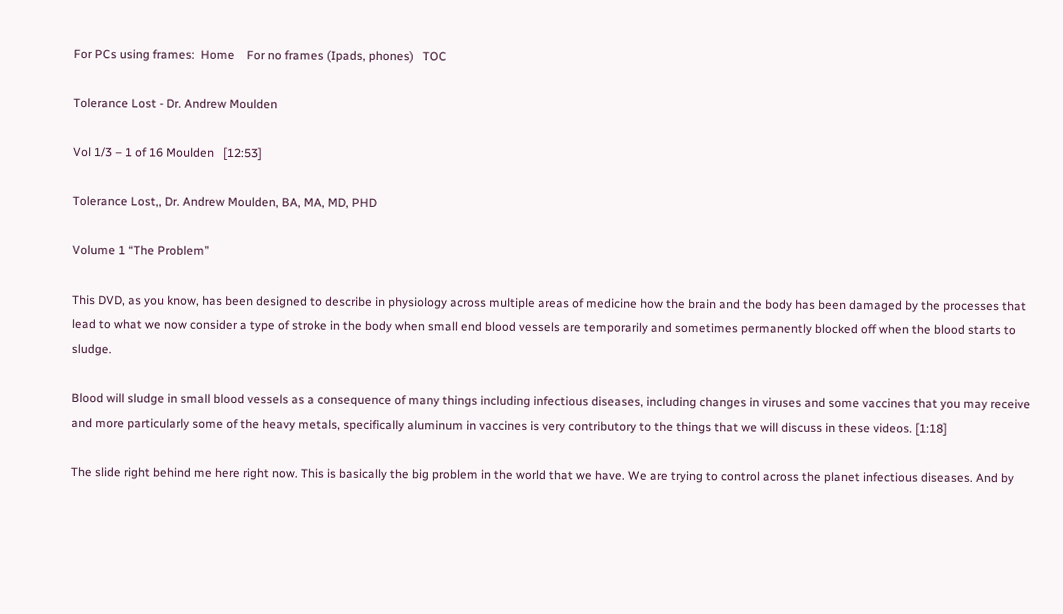For PCs using frames:  Home    For no frames (Ipads, phones)   TOC

Tolerance Lost - Dr. Andrew Moulden

Vol 1/3 – 1 of 16 Moulden   [12:53]

Tolerance Lost,, Dr. Andrew Moulden, BA, MA, MD, PHD

Volume 1 “The Problem”

This DVD, as you know, has been designed to describe in physiology across multiple areas of medicine how the brain and the body has been damaged by the processes that lead to what we now consider a type of stroke in the body when small end blood vessels are temporarily and sometimes permanently blocked off when the blood starts to sludge.

Blood will sludge in small blood vessels as a consequence of many things including infectious diseases, including changes in viruses and some vaccines that you may receive and more particularly some of the heavy metals, specifically aluminum in vaccines is very contributory to the things that we will discuss in these videos. [1:18]

The slide right behind me here right now. This is basically the big problem in the world that we have. We are trying to control across the planet infectious diseases. And by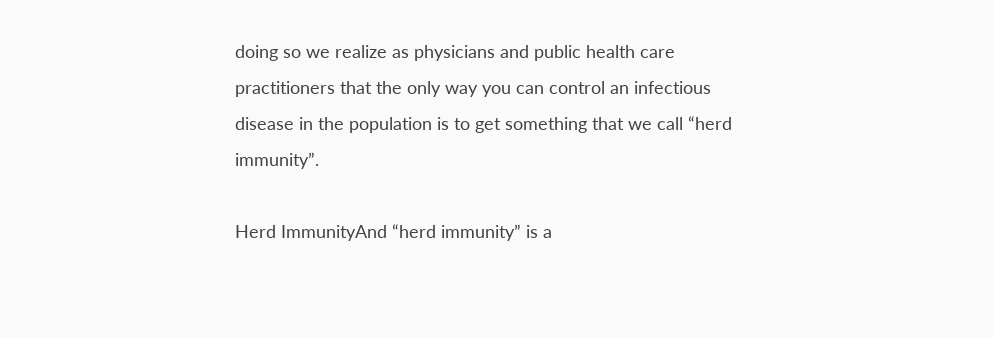doing so we realize as physicians and public health care practitioners that the only way you can control an infectious disease in the population is to get something that we call “herd immunity”.

Herd ImmunityAnd “herd immunity” is a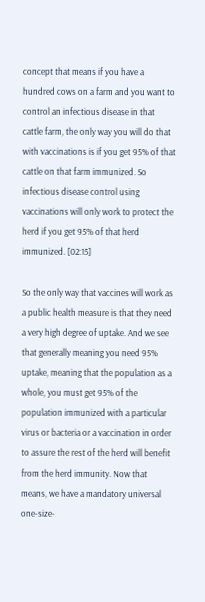concept that means if you have a hundred cows on a farm and you want to control an infectious disease in that cattle farm, the only way you will do that with vaccinations is if you get 95% of that cattle on that farm immunized. So infectious disease control using vaccinations will only work to protect the herd if you get 95% of that herd immunized. [02:15]

So the only way that vaccines will work as a public health measure is that they need a very high degree of uptake. And we see that generally meaning you need 95% uptake, meaning that the population as a whole, you must get 95% of the population immunized with a particular virus or bacteria or a vaccination in order to assure the rest of the herd will benefit from the herd immunity. Now that means, we have a mandatory universal one-size-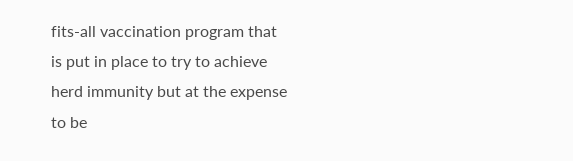fits-all vaccination program that is put in place to try to achieve herd immunity but at the expense to be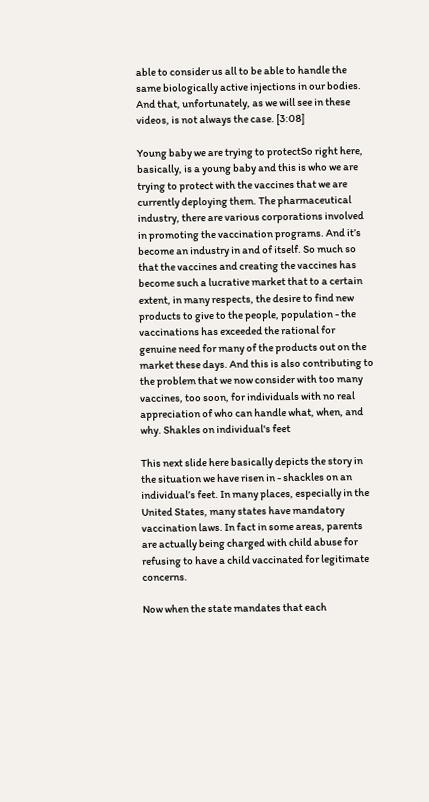able to consider us all to be able to handle the same biologically active injections in our bodies. And that, unfortunately, as we will see in these videos, is not always the case. [3:08]

Young baby we are trying to protectSo right here, basically, is a young baby and this is who we are trying to protect with the vaccines that we are currently deploying them. The pharmaceutical industry, there are various corporations involved in promoting the vaccination programs. And it’s become an industry in and of itself. So much so that the vaccines and creating the vaccines has become such a lucrative market that to a certain extent, in many respects, the desire to find new products to give to the people, population - the vaccinations has exceeded the rational for genuine need for many of the products out on the market these days. And this is also contributing to the problem that we now consider with too many vaccines, too soon, for individuals with no real appreciation of who can handle what, when, and why. Shakles on individual's feet

This next slide here basically depicts the story in the situation we have risen in - shackles on an individual’s feet. In many places, especially in the United States, many states have mandatory vaccination laws. In fact in some areas, parents are actually being charged with child abuse for refusing to have a child vaccinated for legitimate concerns.

Now when the state mandates that each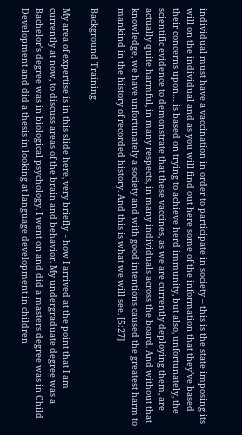individual must have a vaccination in order to participate in society – this is the state imposing its will on the individual and as you will find out here some of the information that they’ve based their concerns upon… is based on trying to achieve herd immunity, but also, unfortunately, the scientific evidence to demonstrate that these vaccines, as we are currently deploying them, are actually quite harmful, in many respects, in many individuals across the board. And without that knowledge, we have unfortunately a society and with good intentions caused the greatest harm to mankind in the history of recorded history. And this is what we will see. [5:27]

Background Training

My area of expertise is in this slide here, very briefly  - how I arrived at the point that I am currently at now, to discuss areas of the brain and behavior. My undergraduate degree was a Bachelor’s degree was in biological psychology. I went on and did a masters degree was in Child Development and did a thesis in looking at language development in children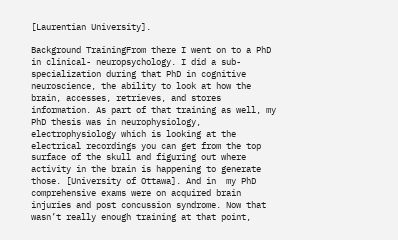[Laurentian University].

Background TrainingFrom there I went on to a PhD in clinical- neuropsychology. I did a sub-specialization during that PhD in cognitive neuroscience, the ability to look at how the brain, accesses, retrieves, and stores information. As part of that training as well, my PhD thesis was in neurophysiology, electrophysiology which is looking at the electrical recordings you can get from the top surface of the skull and figuring out where activity in the brain is happening to generate those. [University of Ottawa]. And in  my PhD comprehensive exams were on acquired brain injuries and post concussion syndrome. Now that wasn’t really enough training at that point,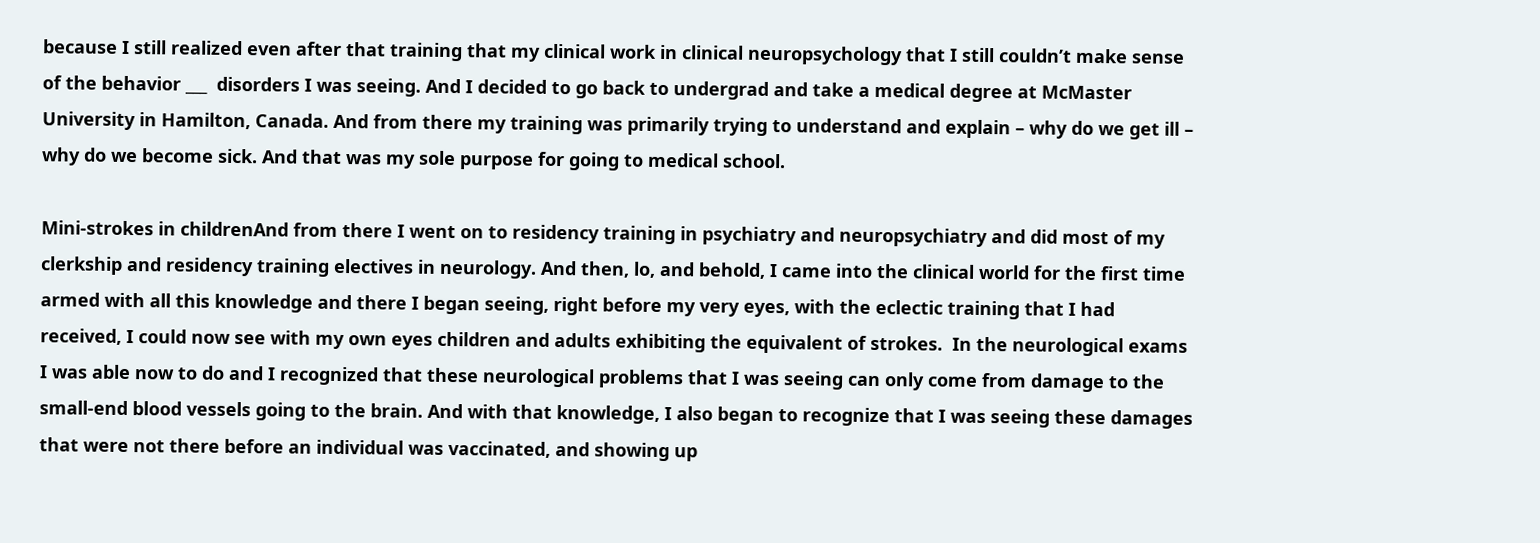because I still realized even after that training that my clinical work in clinical neuropsychology that I still couldn’t make sense of the behavior ___  disorders I was seeing. And I decided to go back to undergrad and take a medical degree at McMaster University in Hamilton, Canada. And from there my training was primarily trying to understand and explain – why do we get ill – why do we become sick. And that was my sole purpose for going to medical school.

Mini-strokes in childrenAnd from there I went on to residency training in psychiatry and neuropsychiatry and did most of my clerkship and residency training electives in neurology. And then, lo, and behold, I came into the clinical world for the first time armed with all this knowledge and there I began seeing, right before my very eyes, with the eclectic training that I had received, I could now see with my own eyes children and adults exhibiting the equivalent of strokes.  In the neurological exams I was able now to do and I recognized that these neurological problems that I was seeing can only come from damage to the small-end blood vessels going to the brain. And with that knowledge, I also began to recognize that I was seeing these damages that were not there before an individual was vaccinated, and showing up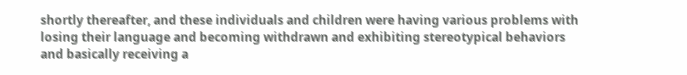shortly thereafter, and these individuals and children were having various problems with losing their language and becoming withdrawn and exhibiting stereotypical behaviors and basically receiving a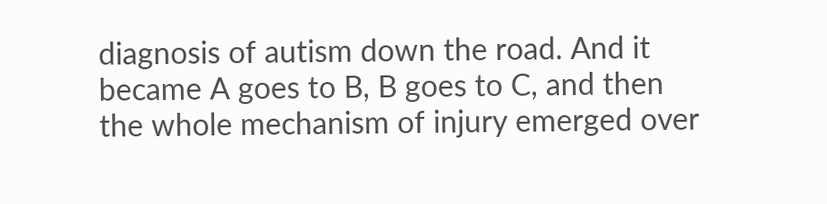diagnosis of autism down the road. And it became A goes to B, B goes to C, and then the whole mechanism of injury emerged over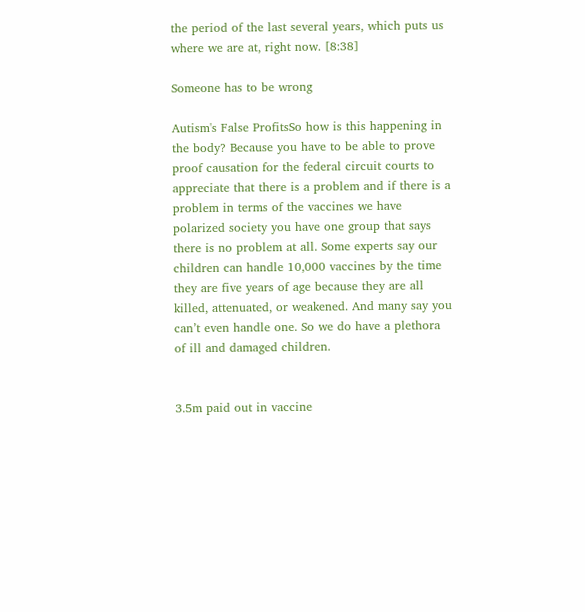the period of the last several years, which puts us where we are at, right now. [8:38]

Someone has to be wrong

Autism's False ProfitsSo how is this happening in the body? Because you have to be able to prove proof causation for the federal circuit courts to appreciate that there is a problem and if there is a problem in terms of the vaccines we have polarized society you have one group that says  there is no problem at all. Some experts say our children can handle 10,000 vaccines by the time they are five years of age because they are all killed, attenuated, or weakened. And many say you can’t even handle one. So we do have a plethora of ill and damaged children.


3.5m paid out in vaccine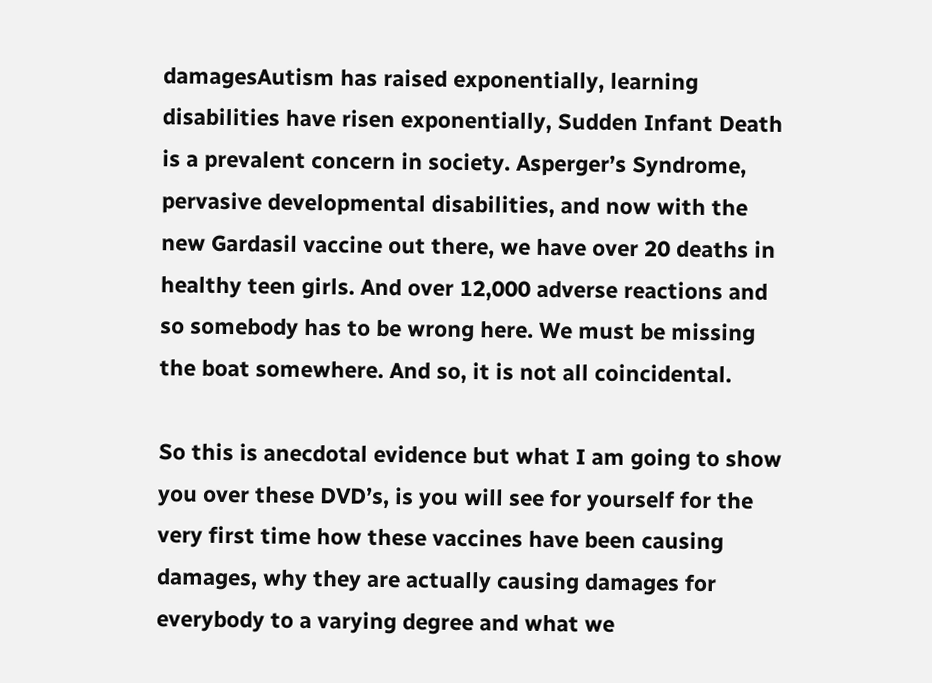damagesAutism has raised exponentially, learning disabilities have risen exponentially, Sudden Infant Death is a prevalent concern in society. Asperger’s Syndrome, pervasive developmental disabilities, and now with the new Gardasil vaccine out there, we have over 20 deaths in healthy teen girls. And over 12,000 adverse reactions and so somebody has to be wrong here. We must be missing the boat somewhere. And so, it is not all coincidental.

So this is anecdotal evidence but what I am going to show you over these DVD’s, is you will see for yourself for the very first time how these vaccines have been causing damages, why they are actually causing damages for everybody to a varying degree and what we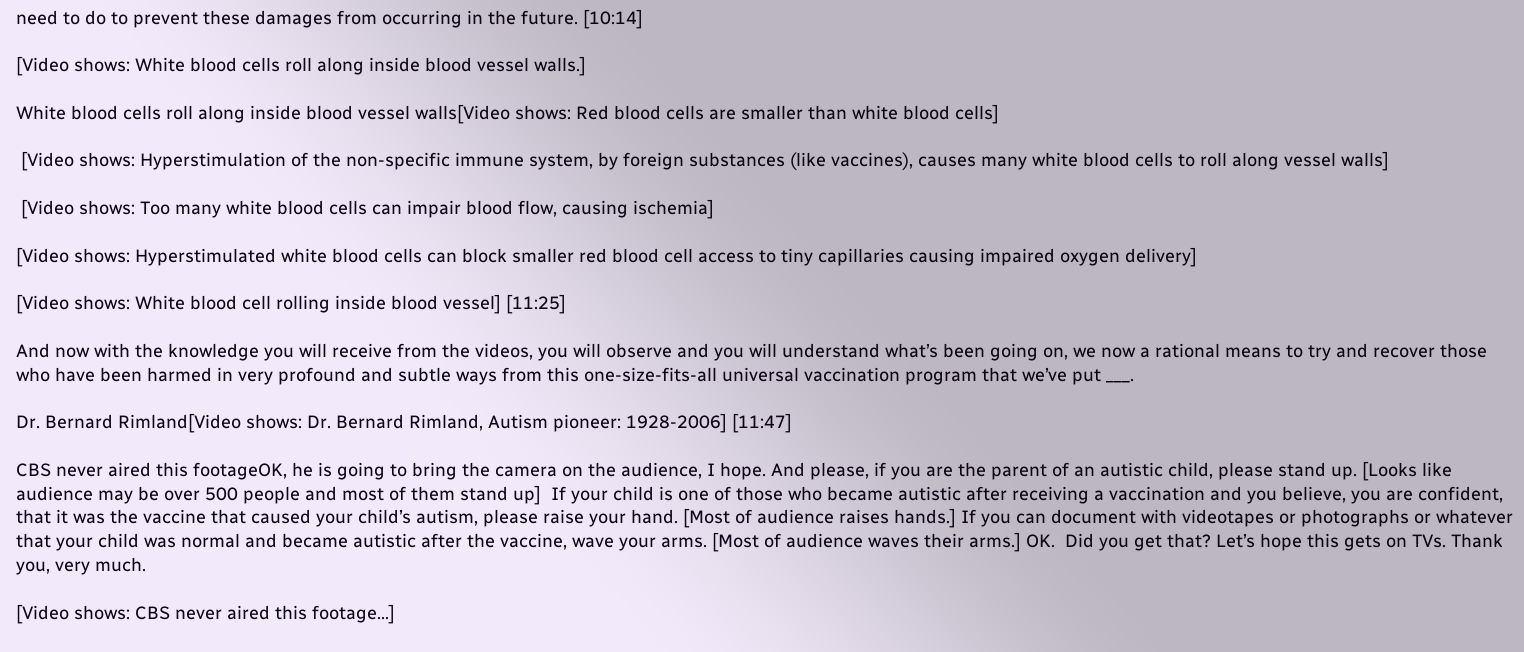need to do to prevent these damages from occurring in the future. [10:14]

[Video shows: White blood cells roll along inside blood vessel walls.]

White blood cells roll along inside blood vessel walls[Video shows: Red blood cells are smaller than white blood cells]

 [Video shows: Hyperstimulation of the non-specific immune system, by foreign substances (like vaccines), causes many white blood cells to roll along vessel walls]

 [Video shows: Too many white blood cells can impair blood flow, causing ischemia]

[Video shows: Hyperstimulated white blood cells can block smaller red blood cell access to tiny capillaries causing impaired oxygen delivery]

[Video shows: White blood cell rolling inside blood vessel] [11:25]

And now with the knowledge you will receive from the videos, you will observe and you will understand what’s been going on, we now a rational means to try and recover those who have been harmed in very profound and subtle ways from this one-size-fits-all universal vaccination program that we’ve put ___.

Dr. Bernard Rimland[Video shows: Dr. Bernard Rimland, Autism pioneer: 1928-2006] [11:47]

CBS never aired this footageOK, he is going to bring the camera on the audience, I hope. And please, if you are the parent of an autistic child, please stand up. [Looks like audience may be over 500 people and most of them stand up]  If your child is one of those who became autistic after receiving a vaccination and you believe, you are confident, that it was the vaccine that caused your child’s autism, please raise your hand. [Most of audience raises hands.] If you can document with videotapes or photographs or whatever that your child was normal and became autistic after the vaccine, wave your arms. [Most of audience waves their arms.] OK.  Did you get that? Let’s hope this gets on TVs. Thank you, very much.

[Video shows: CBS never aired this footage…]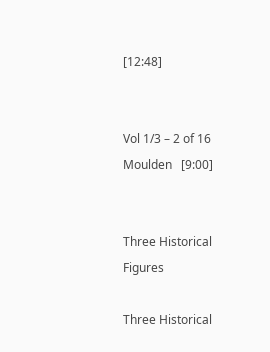[12:48]


Vol 1/3 – 2 of 16 Moulden   [9:00]


Three Historical Figures

Three Historical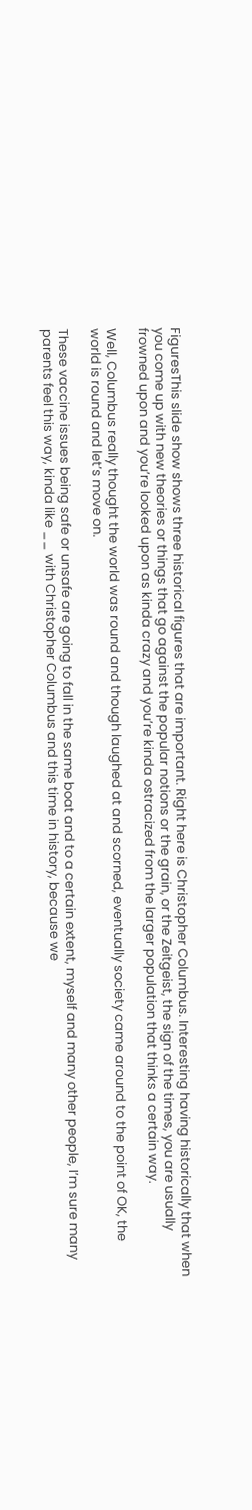FiguresThis slide show shows three historical figures that are important. Right here is Christopher Columbus. Interesting having historically that when you come up with new theories or things that go against the popular notions or the grain, or the Zeitgeist, the sign of the times, you are usually frowned upon and you’re looked upon as kinda crazy and you’re kinda ostracized from the larger population that thinks a certain way.

Well, Columbus really thought the world was round and though laughed at and scorned, eventually society came around to the point of OK, the world is round and let’s move on.

These vaccine issues being safe or unsafe are going to fall in the same boat and to a certain extent, myself and many other people, I’m sure many parents feel this way, kinda like __ with Christopher Columbus and this time in history, because we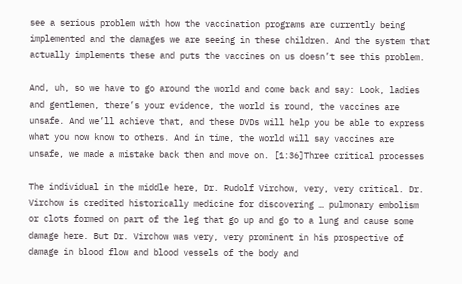see a serious problem with how the vaccination programs are currently being implemented and the damages we are seeing in these children. And the system that actually implements these and puts the vaccines on us doesn’t see this problem.

And, uh, so we have to go around the world and come back and say: Look, ladies and gentlemen, there’s your evidence, the world is round, the vaccines are unsafe. And we’ll achieve that, and these DVDs will help you be able to express what you now know to others. And in time, the world will say vaccines are unsafe, we made a mistake back then and move on. [1:36]Three critical processes

The individual in the middle here, Dr. Rudolf Virchow, very, very critical. Dr. Virchow is credited historically medicine for discovering … pulmonary embolism or clots formed on part of the leg that go up and go to a lung and cause some damage here. But Dr. Virchow was very, very prominent in his prospective of damage in blood flow and blood vessels of the body and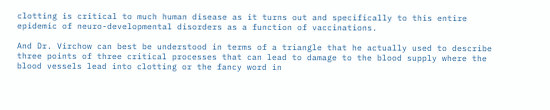clotting is critical to much human disease as it turns out and specifically to this entire epidemic of neuro-developmental disorders as a function of vaccinations.

And Dr. Virchow can best be understood in terms of a triangle that he actually used to describe three points of three critical processes that can lead to damage to the blood supply where the blood vessels lead into clotting or the fancy word in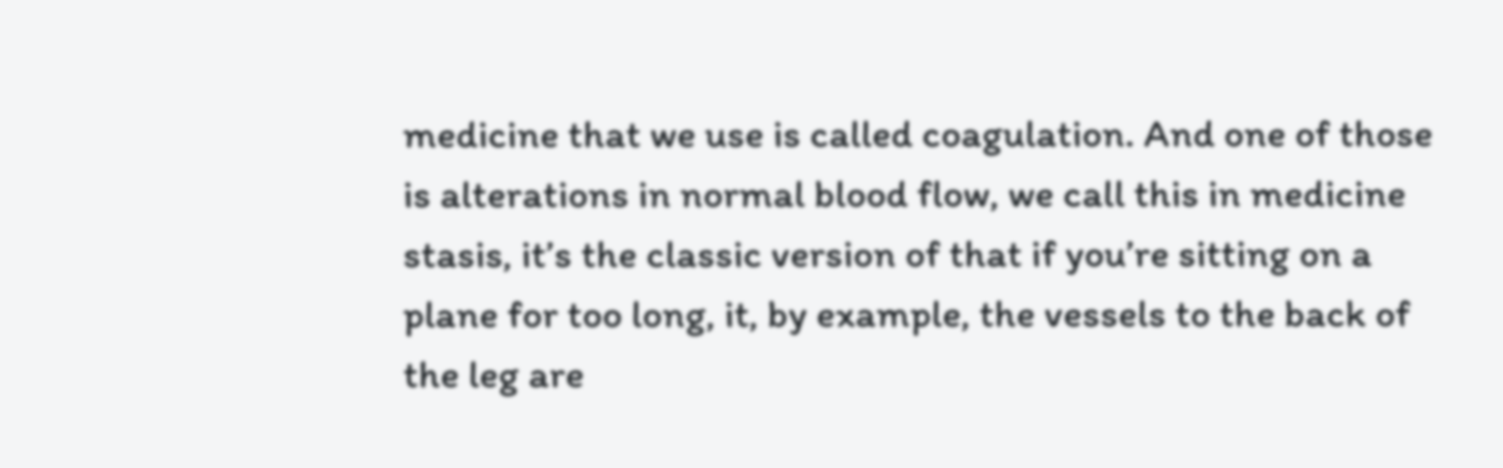medicine that we use is called coagulation. And one of those is alterations in normal blood flow, we call this in medicine stasis, it’s the classic version of that if you’re sitting on a plane for too long, it, by example, the vessels to the back of the leg are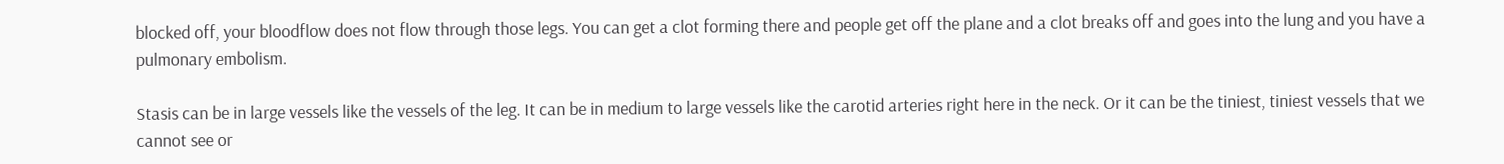blocked off, your bloodflow does not flow through those legs. You can get a clot forming there and people get off the plane and a clot breaks off and goes into the lung and you have a pulmonary embolism.

Stasis can be in large vessels like the vessels of the leg. It can be in medium to large vessels like the carotid arteries right here in the neck. Or it can be the tiniest, tiniest vessels that we cannot see or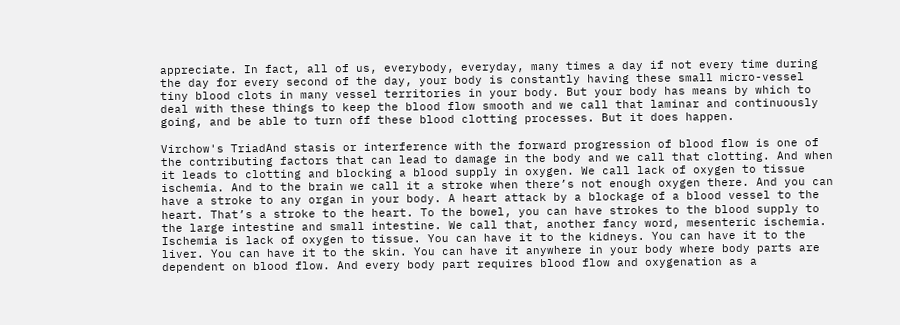appreciate. In fact, all of us, everybody, everyday, many times a day if not every time during the day for every second of the day, your body is constantly having these small micro-vessel tiny blood clots in many vessel territories in your body. But your body has means by which to deal with these things to keep the blood flow smooth and we call that laminar and continuously going, and be able to turn off these blood clotting processes. But it does happen.

Virchow's TriadAnd stasis or interference with the forward progression of blood flow is one of the contributing factors that can lead to damage in the body and we call that clotting. And when it leads to clotting and blocking a blood supply in oxygen. We call lack of oxygen to tissue ischemia. And to the brain we call it a stroke when there’s not enough oxygen there. And you can have a stroke to any organ in your body. A heart attack by a blockage of a blood vessel to the heart. That’s a stroke to the heart. To the bowel, you can have strokes to the blood supply to the large intestine and small intestine. We call that, another fancy word, mesenteric ischemia. Ischemia is lack of oxygen to tissue. You can have it to the kidneys. You can have it to the liver. You can have it to the skin. You can have it anywhere in your body where body parts are dependent on blood flow. And every body part requires blood flow and oxygenation as a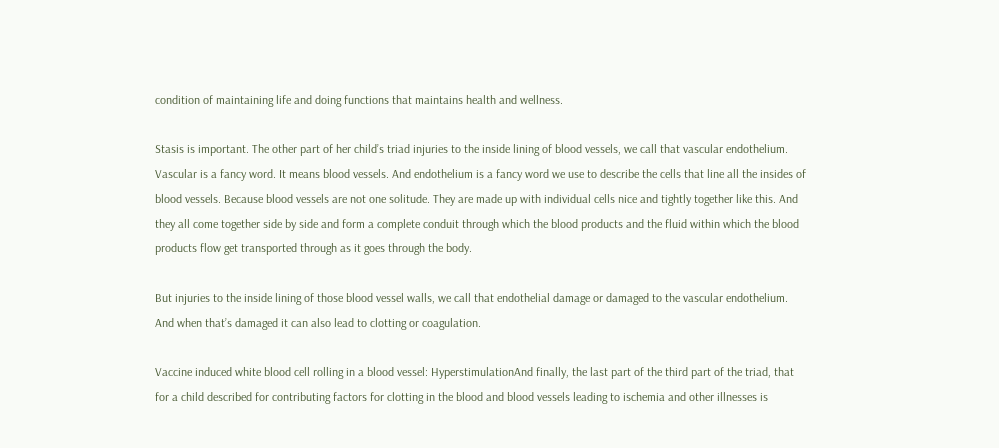condition of maintaining life and doing functions that maintains health and wellness.

Stasis is important. The other part of her child’s triad injuries to the inside lining of blood vessels, we call that vascular endothelium. Vascular is a fancy word. It means blood vessels. And endothelium is a fancy word we use to describe the cells that line all the insides of blood vessels. Because blood vessels are not one solitude. They are made up with individual cells nice and tightly together like this. And they all come together side by side and form a complete conduit through which the blood products and the fluid within which the blood products flow get transported through as it goes through the body.

But injuries to the inside lining of those blood vessel walls, we call that endothelial damage or damaged to the vascular endothelium. And when that’s damaged it can also lead to clotting or coagulation.

Vaccine induced white blood cell rolling in a blood vessel: HyperstimulationAnd finally, the last part of the third part of the triad, that for a child described for contributing factors for clotting in the blood and blood vessels leading to ischemia and other illnesses is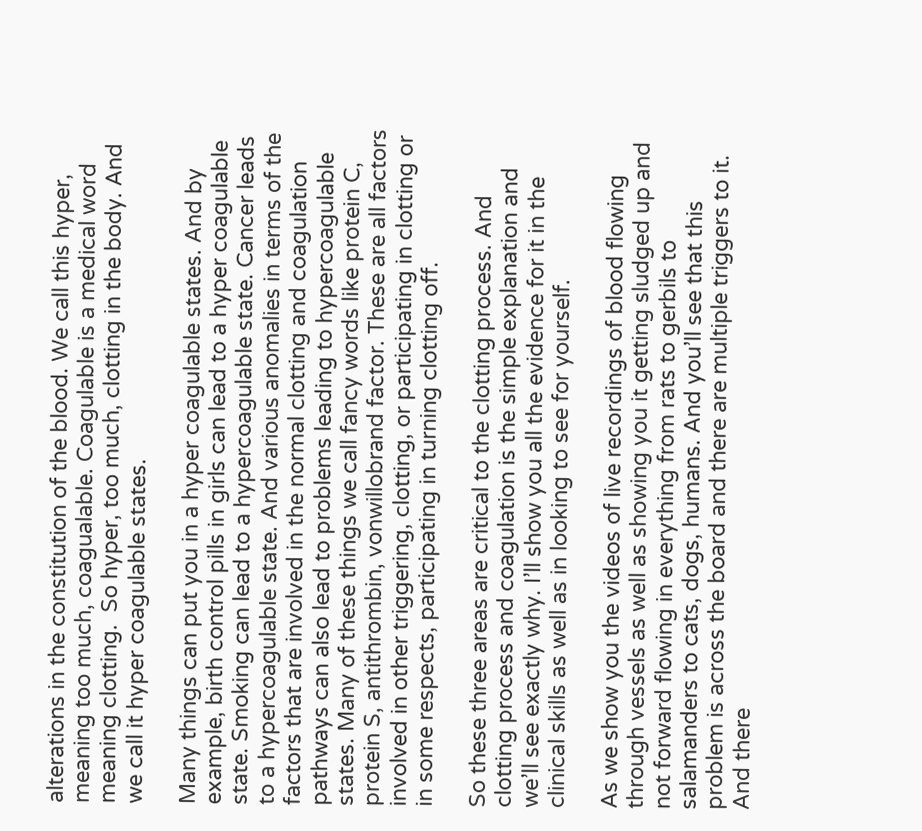alterations in the constitution of the blood. We call this hyper, meaning too much, coagualable. Coagulable is a medical word meaning clotting.  So hyper, too much, clotting in the body. And we call it hyper coagulable states.

Many things can put you in a hyper coagulable states. And by example, birth control pills in girls can lead to a hyper coagulable state. Smoking can lead to a hypercoagulable state. Cancer leads to a hypercoagulable state. And various anomalies in terms of the factors that are involved in the normal clotting and coagulation pathways can also lead to problems leading to hypercoagulable states. Many of these things we call fancy words like protein C, protein S, antithrombin, vonwillobrand factor. These are all factors involved in other triggering, clotting, or participating in clotting or in some respects, participating in turning clotting off.

So these three areas are critical to the clotting process. And clotting process and coagulation is the simple explanation and we’ll see exactly why. I’ll show you all the evidence for it in the clinical skills as well as in looking to see for yourself.

As we show you the videos of live recordings of blood flowing through vessels as well as showing you it getting sludged up and not forward flowing in everything from rats to gerbils to salamanders to cats, dogs, humans. And you’ll see that this problem is across the board and there are multiple triggers to it. And there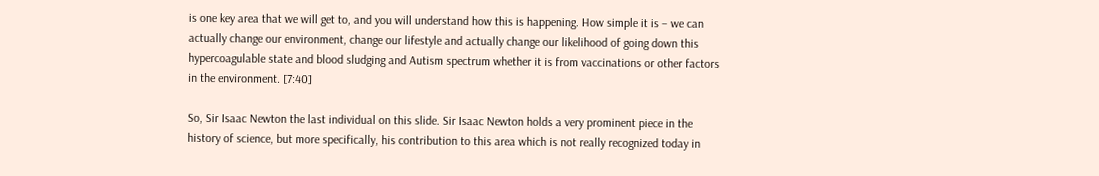is one key area that we will get to, and you will understand how this is happening. How simple it is – we can actually change our environment, change our lifestyle and actually change our likelihood of going down this hypercoagulable state and blood sludging and Autism spectrum whether it is from vaccinations or other factors in the environment. [7:40]

So, Sir Isaac Newton the last individual on this slide. Sir Isaac Newton holds a very prominent piece in the history of science, but more specifically, his contribution to this area which is not really recognized today in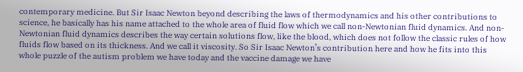contemporary medicine. But Sir Isaac Newton beyond describing the laws of thermodynamics and his other contributions to science, he basically has his name attached to the whole area of fluid flow which we call non-Newtonian fluid dynamics. And non-Newtonian fluid dynamics describes the way certain solutions flow, like the blood, which does not follow the classic rules of how fluids flow based on its thickness. And we call it viscosity. So Sir Isaac Newton’s contribution here and how he fits into this whole puzzle of the autism problem we have today and the vaccine damage we have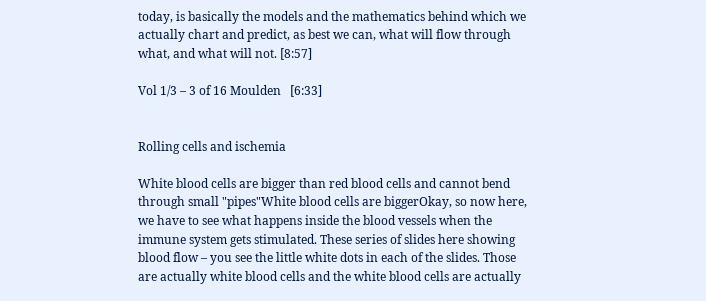today, is basically the models and the mathematics behind which we actually chart and predict, as best we can, what will flow through what, and what will not. [8:57]

Vol 1/3 – 3 of 16 Moulden   [6:33]


Rolling cells and ischemia

White blood cells are bigger than red blood cells and cannot bend through small "pipes"White blood cells are biggerOkay, so now here, we have to see what happens inside the blood vessels when the immune system gets stimulated. These series of slides here showing blood flow – you see the little white dots in each of the slides. Those are actually white blood cells and the white blood cells are actually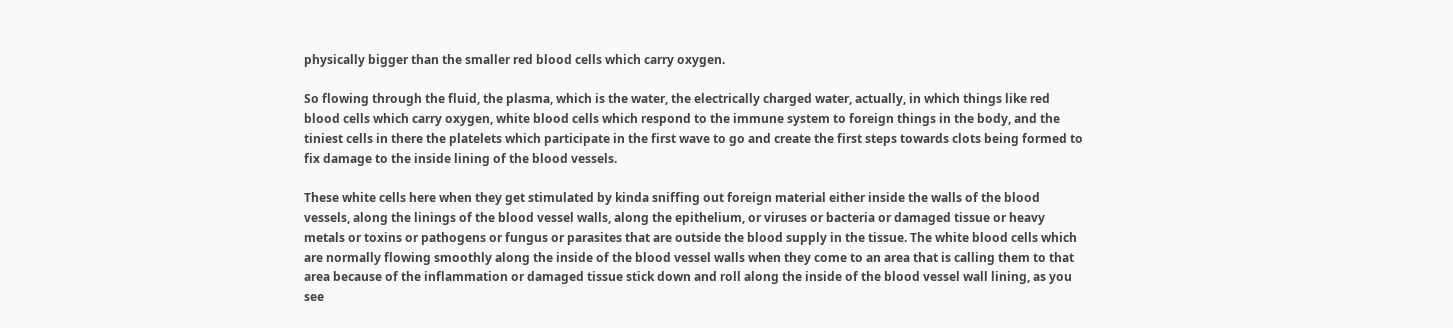physically bigger than the smaller red blood cells which carry oxygen.

So flowing through the fluid, the plasma, which is the water, the electrically charged water, actually, in which things like red blood cells which carry oxygen, white blood cells which respond to the immune system to foreign things in the body, and the tiniest cells in there the platelets which participate in the first wave to go and create the first steps towards clots being formed to fix damage to the inside lining of the blood vessels.

These white cells here when they get stimulated by kinda sniffing out foreign material either inside the walls of the blood vessels, along the linings of the blood vessel walls, along the epithelium, or viruses or bacteria or damaged tissue or heavy metals or toxins or pathogens or fungus or parasites that are outside the blood supply in the tissue. The white blood cells which are normally flowing smoothly along the inside of the blood vessel walls when they come to an area that is calling them to that area because of the inflammation or damaged tissue stick down and roll along the inside of the blood vessel wall lining, as you see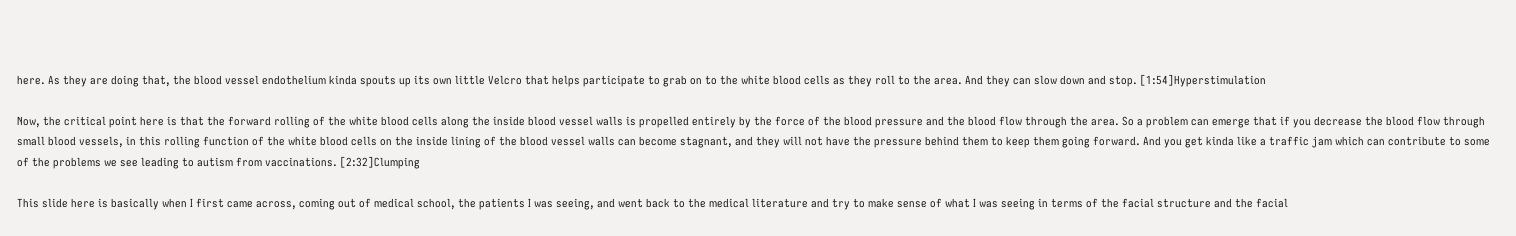here. As they are doing that, the blood vessel endothelium kinda spouts up its own little Velcro that helps participate to grab on to the white blood cells as they roll to the area. And they can slow down and stop. [1:54]Hyperstimulation

Now, the critical point here is that the forward rolling of the white blood cells along the inside blood vessel walls is propelled entirely by the force of the blood pressure and the blood flow through the area. So a problem can emerge that if you decrease the blood flow through small blood vessels, in this rolling function of the white blood cells on the inside lining of the blood vessel walls can become stagnant, and they will not have the pressure behind them to keep them going forward. And you get kinda like a traffic jam which can contribute to some of the problems we see leading to autism from vaccinations. [2:32]Clumping

This slide here is basically when I first came across, coming out of medical school, the patients I was seeing, and went back to the medical literature and try to make sense of what I was seeing in terms of the facial structure and the facial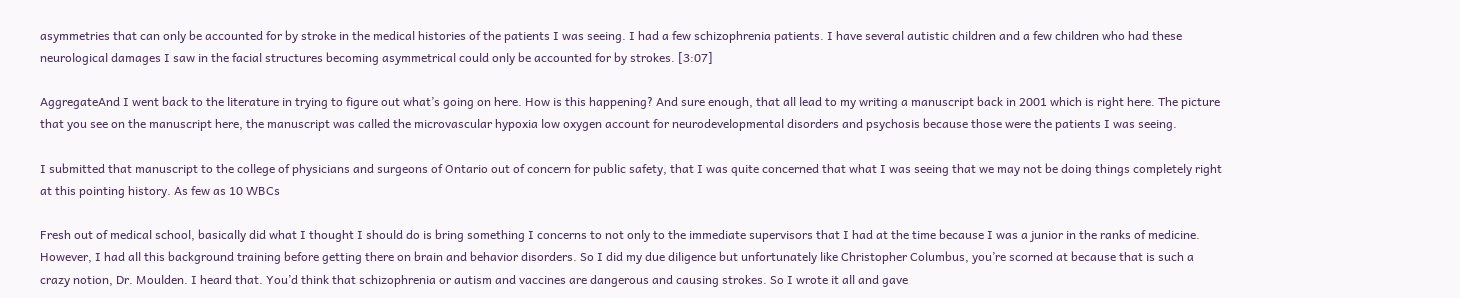asymmetries that can only be accounted for by stroke in the medical histories of the patients I was seeing. I had a few schizophrenia patients. I have several autistic children and a few children who had these neurological damages I saw in the facial structures becoming asymmetrical could only be accounted for by strokes. [3:07]

AggregateAnd I went back to the literature in trying to figure out what’s going on here. How is this happening? And sure enough, that all lead to my writing a manuscript back in 2001 which is right here. The picture that you see on the manuscript here, the manuscript was called the microvascular hypoxia low oxygen account for neurodevelopmental disorders and psychosis because those were the patients I was seeing.

I submitted that manuscript to the college of physicians and surgeons of Ontario out of concern for public safety, that I was quite concerned that what I was seeing that we may not be doing things completely right at this pointing history. As few as 10 WBCs

Fresh out of medical school, basically did what I thought I should do is bring something I concerns to not only to the immediate supervisors that I had at the time because I was a junior in the ranks of medicine. However, I had all this background training before getting there on brain and behavior disorders. So I did my due diligence but unfortunately like Christopher Columbus, you’re scorned at because that is such a crazy notion, Dr. Moulden. I heard that. You’d think that schizophrenia or autism and vaccines are dangerous and causing strokes. So I wrote it all and gave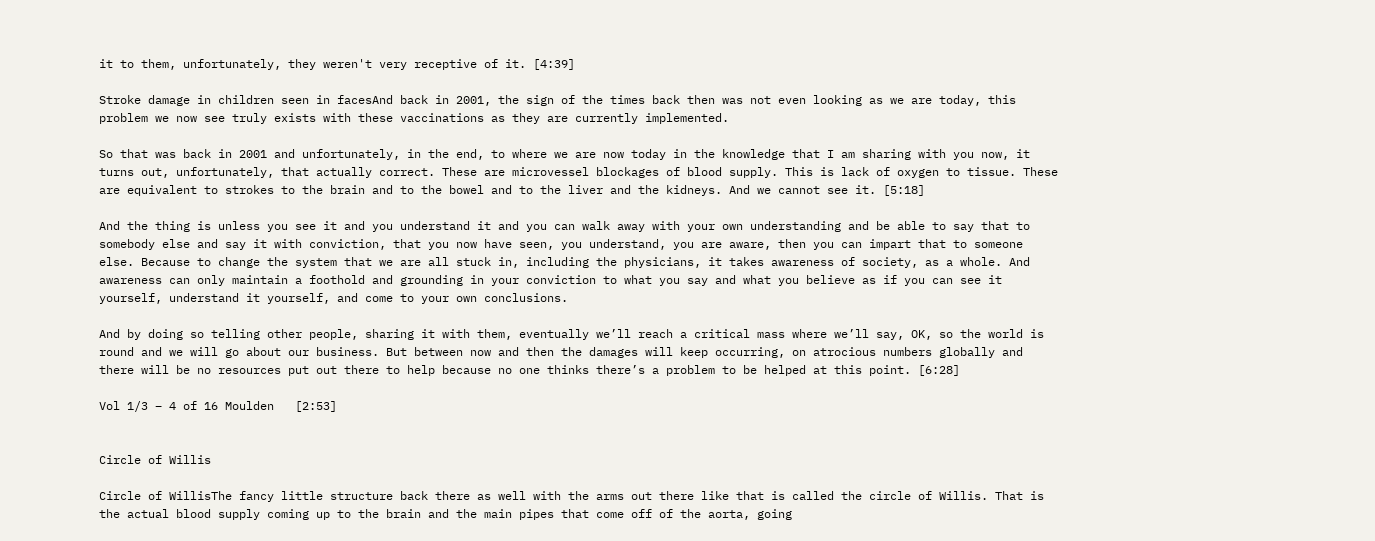it to them, unfortunately, they weren't very receptive of it. [4:39]

Stroke damage in children seen in facesAnd back in 2001, the sign of the times back then was not even looking as we are today, this problem we now see truly exists with these vaccinations as they are currently implemented.

So that was back in 2001 and unfortunately, in the end, to where we are now today in the knowledge that I am sharing with you now, it turns out, unfortunately, that actually correct. These are microvessel blockages of blood supply. This is lack of oxygen to tissue. These are equivalent to strokes to the brain and to the bowel and to the liver and the kidneys. And we cannot see it. [5:18]

And the thing is unless you see it and you understand it and you can walk away with your own understanding and be able to say that to somebody else and say it with conviction, that you now have seen, you understand, you are aware, then you can impart that to someone else. Because to change the system that we are all stuck in, including the physicians, it takes awareness of society, as a whole. And awareness can only maintain a foothold and grounding in your conviction to what you say and what you believe as if you can see it yourself, understand it yourself, and come to your own conclusions.

And by doing so telling other people, sharing it with them, eventually we’ll reach a critical mass where we’ll say, OK, so the world is round and we will go about our business. But between now and then the damages will keep occurring, on atrocious numbers globally and there will be no resources put out there to help because no one thinks there’s a problem to be helped at this point. [6:28]

Vol 1/3 – 4 of 16 Moulden   [2:53]


Circle of Willis

Circle of WillisThe fancy little structure back there as well with the arms out there like that is called the circle of Willis. That is the actual blood supply coming up to the brain and the main pipes that come off of the aorta, going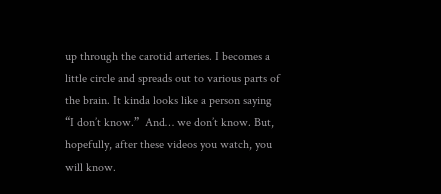up through the carotid arteries. I becomes a little circle and spreads out to various parts of the brain. It kinda looks like a person saying “I don’t know.”  And… we don’t know. But, hopefully, after these videos you watch, you will know.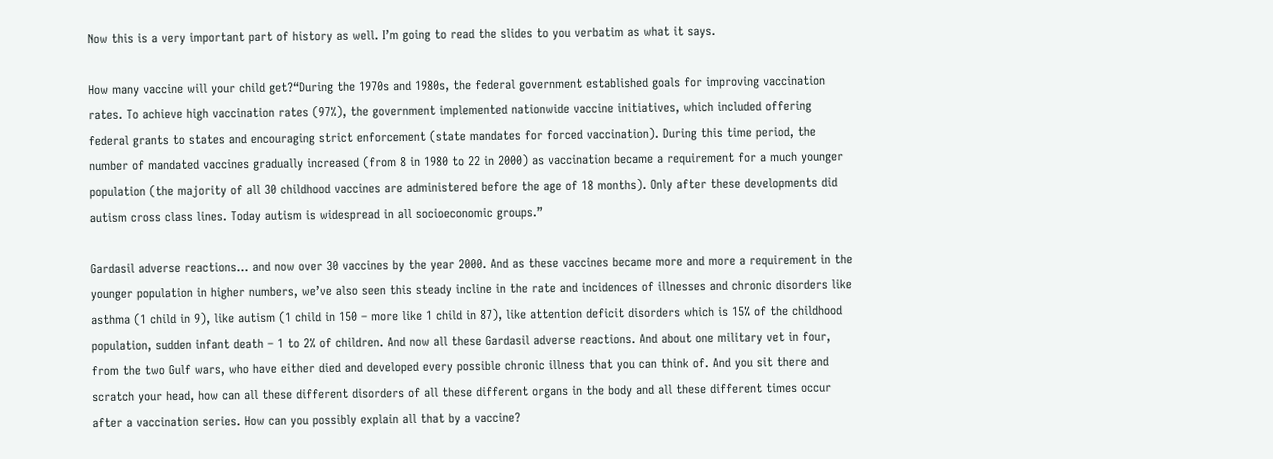Now this is a very important part of history as well. I’m going to read the slides to you verbatim as what it says.

How many vaccine will your child get?“During the 1970s and 1980s, the federal government established goals for improving vaccination rates. To achieve high vaccination rates (97%), the government implemented nationwide vaccine initiatives, which included offering federal grants to states and encouraging strict enforcement (state mandates for forced vaccination). During this time period, the number of mandated vaccines gradually increased (from 8 in 1980 to 22 in 2000) as vaccination became a requirement for a much younger population (the majority of all 30 childhood vaccines are administered before the age of 18 months). Only after these developments did autism cross class lines. Today autism is widespread in all socioeconomic groups.”

Gardasil adverse reactions… and now over 30 vaccines by the year 2000. And as these vaccines became more and more a requirement in the younger population in higher numbers, we’ve also seen this steady incline in the rate and incidences of illnesses and chronic disorders like asthma (1 child in 9), like autism (1 child in 150 – more like 1 child in 87), like attention deficit disorders which is 15% of the childhood population, sudden infant death – 1 to 2% of children. And now all these Gardasil adverse reactions. And about one military vet in four, from the two Gulf wars, who have either died and developed every possible chronic illness that you can think of. And you sit there and scratch your head, how can all these different disorders of all these different organs in the body and all these different times occur after a vaccination series. How can you possibly explain all that by a vaccine?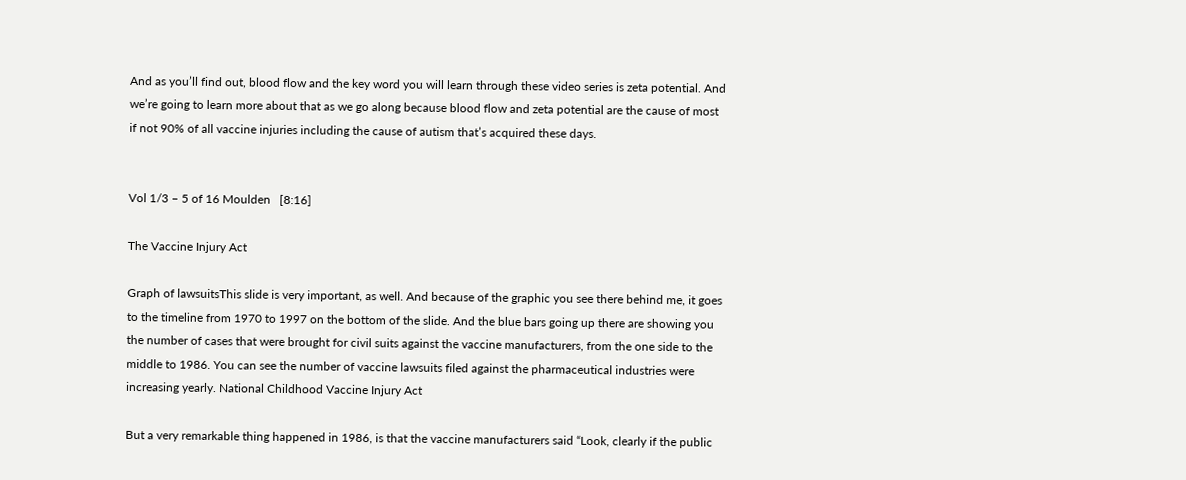And as you’ll find out, blood flow and the key word you will learn through these video series is zeta potential. And we’re going to learn more about that as we go along because blood flow and zeta potential are the cause of most if not 90% of all vaccine injuries including the cause of autism that’s acquired these days.


Vol 1/3 – 5 of 16 Moulden   [8:16]

The Vaccine Injury Act

Graph of lawsuitsThis slide is very important, as well. And because of the graphic you see there behind me, it goes to the timeline from 1970 to 1997 on the bottom of the slide. And the blue bars going up there are showing you the number of cases that were brought for civil suits against the vaccine manufacturers, from the one side to the middle to 1986. You can see the number of vaccine lawsuits filed against the pharmaceutical industries were increasing yearly. National Childhood Vaccine Injury Act

But a very remarkable thing happened in 1986, is that the vaccine manufacturers said “Look, clearly if the public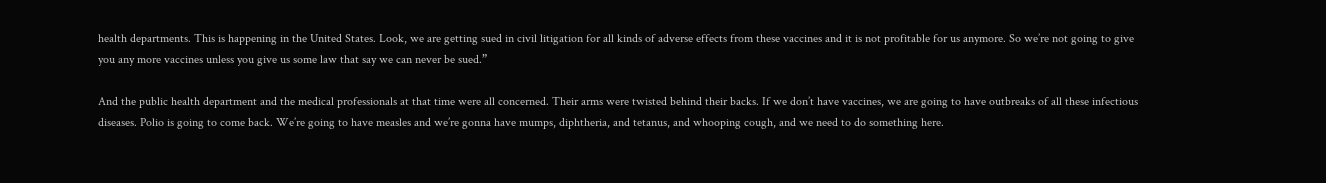health departments. This is happening in the United States. Look, we are getting sued in civil litigation for all kinds of adverse effects from these vaccines and it is not profitable for us anymore. So we’re not going to give you any more vaccines unless you give us some law that say we can never be sued.”

And the public health department and the medical professionals at that time were all concerned. Their arms were twisted behind their backs. If we don’t have vaccines, we are going to have outbreaks of all these infectious diseases. Polio is going to come back. We’re going to have measles and we’re gonna have mumps, diphtheria, and tetanus, and whooping cough, and we need to do something here.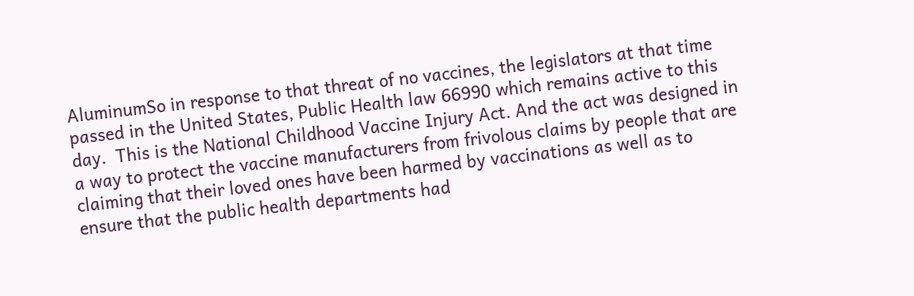AluminumSo in response to that threat of no vaccines, the legislators at that time passed in the United States, Public Health law 66990 which remains active to this day.  This is the National Childhood Vaccine Injury Act. And the act was designed in a way to protect the vaccine manufacturers from frivolous claims by people that are claiming that their loved ones have been harmed by vaccinations as well as to ensure that the public health departments had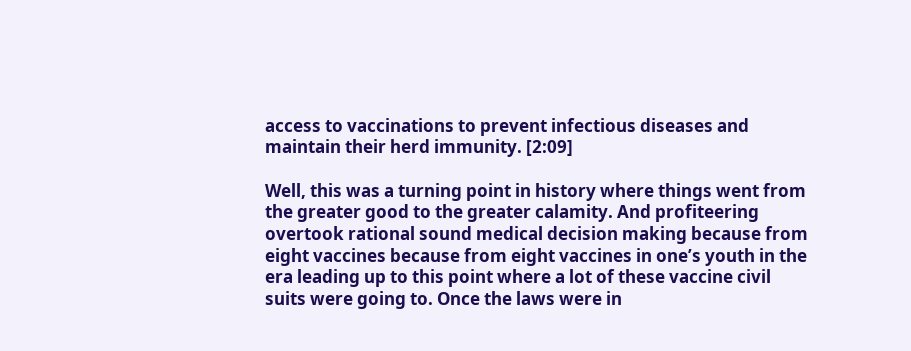access to vaccinations to prevent infectious diseases and maintain their herd immunity. [2:09]

Well, this was a turning point in history where things went from the greater good to the greater calamity. And profiteering overtook rational sound medical decision making because from eight vaccines because from eight vaccines in one’s youth in the era leading up to this point where a lot of these vaccine civil suits were going to. Once the laws were in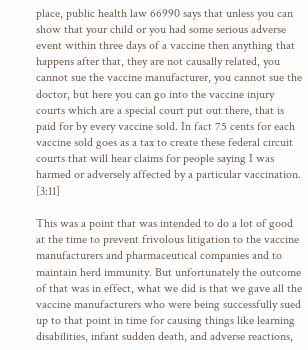place, public health law 66990 says that unless you can show that your child or you had some serious adverse event within three days of a vaccine then anything that happens after that, they are not causally related, you cannot sue the vaccine manufacturer, you cannot sue the doctor, but here you can go into the vaccine injury courts which are a special court put out there, that is paid for by every vaccine sold. In fact 75 cents for each vaccine sold goes as a tax to create these federal circuit courts that will hear claims for people saying I was harmed or adversely affected by a particular vaccination. [3:11]

This was a point that was intended to do a lot of good at the time to prevent frivolous litigation to the vaccine manufacturers and pharmaceutical companies and to maintain herd immunity. But unfortunately the outcome of that was in effect, what we did is that we gave all the vaccine manufacturers who were being successfully sued up to that point in time for causing things like learning disabilities, infant sudden death, and adverse reactions,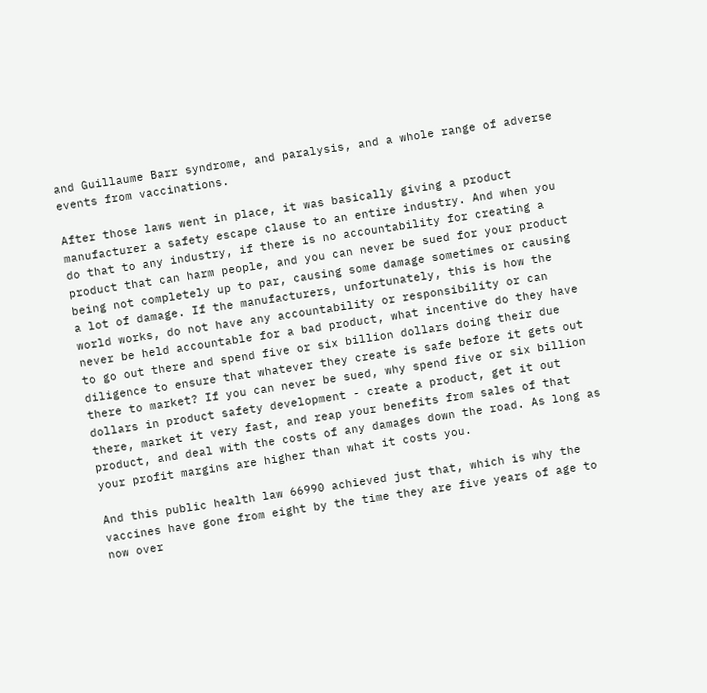and Guillaume Barr syndrome, and paralysis, and a whole range of adverse events from vaccinations.

After those laws went in place, it was basically giving a product manufacturer a safety escape clause to an entire industry. And when you do that to any industry, if there is no accountability for creating a product that can harm people, and you can never be sued for your product being not completely up to par, causing some damage sometimes or causing a lot of damage. If the manufacturers, unfortunately, this is how the world works, do not have any accountability or responsibility or can never be held accountable for a bad product, what incentive do they have to go out there and spend five or six billion dollars doing their due diligence to ensure that whatever they create is safe before it gets out there to market? If you can never be sued, why spend five or six billion dollars in product safety development - create a product, get it out there, market it very fast, and reap your benefits from sales of that product, and deal with the costs of any damages down the road. As long as your profit margins are higher than what it costs you.

And this public health law 66990 achieved just that, which is why the vaccines have gone from eight by the time they are five years of age to now over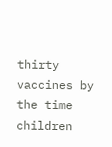thirty vaccines by the time children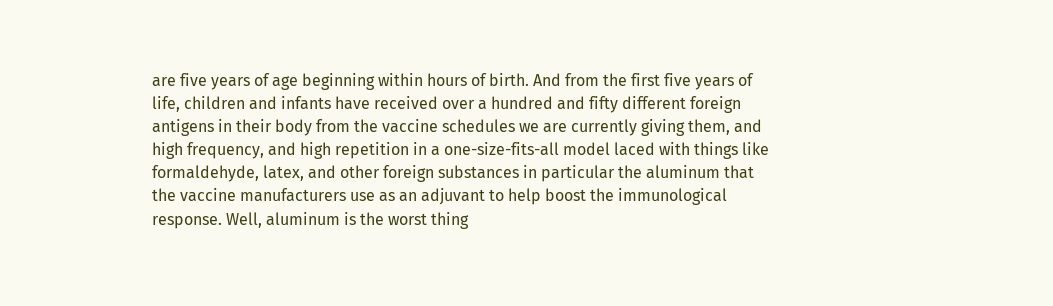are five years of age beginning within hours of birth. And from the first five years of life, children and infants have received over a hundred and fifty different foreign antigens in their body from the vaccine schedules we are currently giving them, and high frequency, and high repetition in a one-size-fits-all model laced with things like formaldehyde, latex, and other foreign substances in particular the aluminum that the vaccine manufacturers use as an adjuvant to help boost the immunological response. Well, aluminum is the worst thing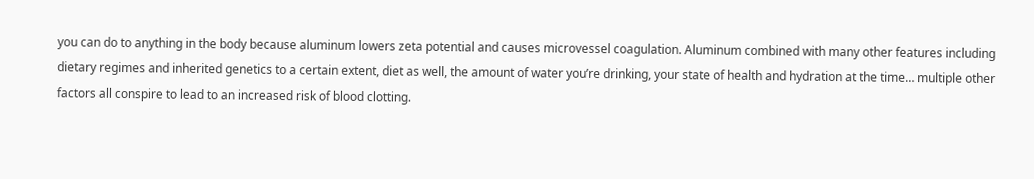you can do to anything in the body because aluminum lowers zeta potential and causes microvessel coagulation. Aluminum combined with many other features including dietary regimes and inherited genetics to a certain extent, diet as well, the amount of water you’re drinking, your state of health and hydration at the time… multiple other factors all conspire to lead to an increased risk of blood clotting.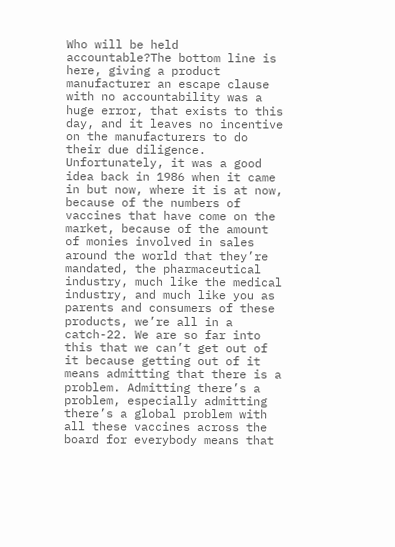Who will be held accountable?The bottom line is here, giving a product manufacturer an escape clause with no accountability was a huge error, that exists to this day, and it leaves no incentive on the manufacturers to do their due diligence. Unfortunately, it was a good idea back in 1986 when it came in but now, where it is at now, because of the numbers of vaccines that have come on the market, because of the amount of monies involved in sales around the world that they’re mandated, the pharmaceutical industry, much like the medical industry, and much like you as parents and consumers of these products, we’re all in a catch-22. We are so far into this that we can’t get out of it because getting out of it means admitting that there is a problem. Admitting there’s a problem, especially admitting there’s a global problem with all these vaccines across the board for everybody means that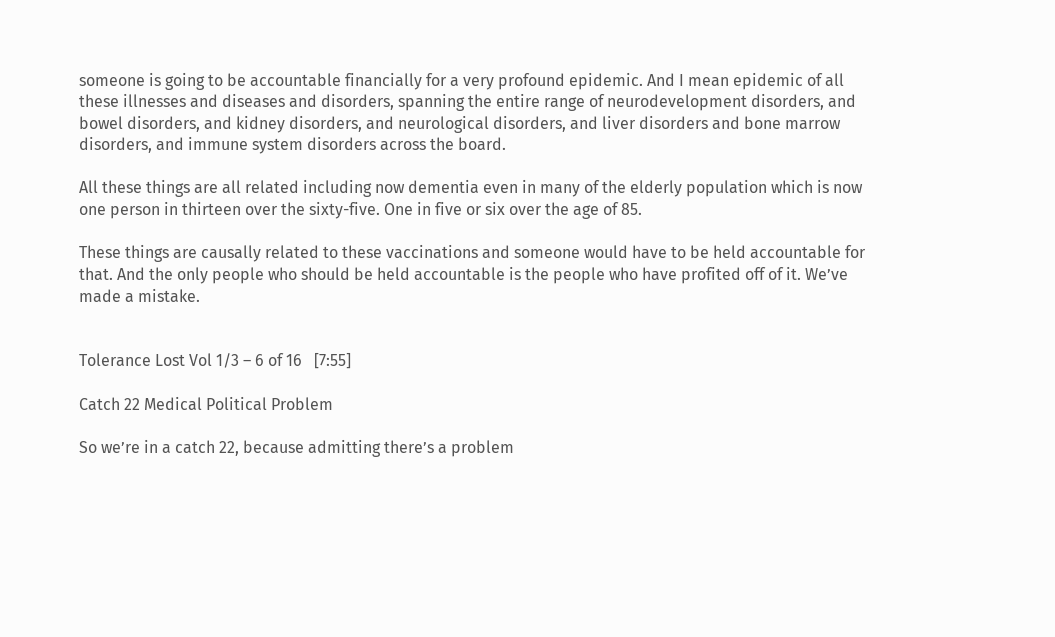someone is going to be accountable financially for a very profound epidemic. And I mean epidemic of all these illnesses and diseases and disorders, spanning the entire range of neurodevelopment disorders, and bowel disorders, and kidney disorders, and neurological disorders, and liver disorders and bone marrow disorders, and immune system disorders across the board.

All these things are all related including now dementia even in many of the elderly population which is now one person in thirteen over the sixty-five. One in five or six over the age of 85.

These things are causally related to these vaccinations and someone would have to be held accountable for that. And the only people who should be held accountable is the people who have profited off of it. We’ve made a mistake.


Tolerance Lost Vol 1/3 – 6 of 16   [7:55]

Catch 22 Medical Political Problem

So we’re in a catch 22, because admitting there’s a problem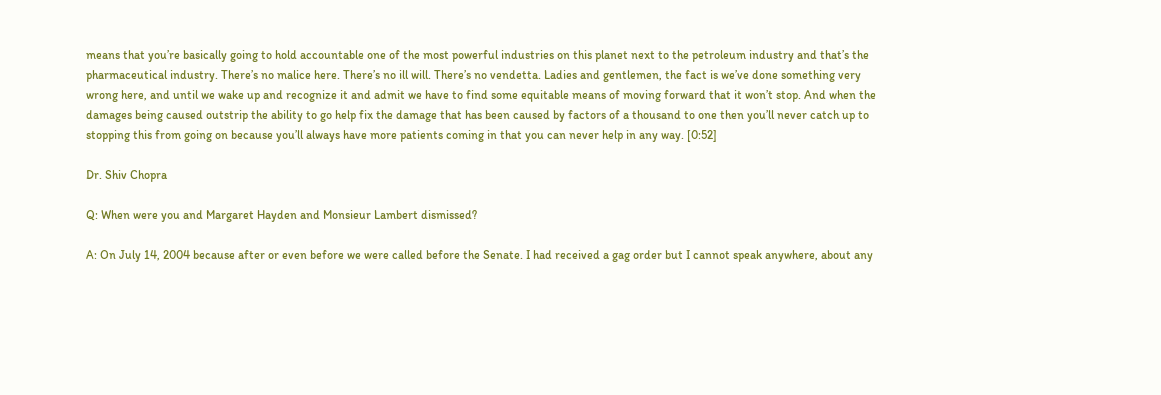means that you’re basically going to hold accountable one of the most powerful industries on this planet next to the petroleum industry and that’s the pharmaceutical industry. There’s no malice here. There’s no ill will. There’s no vendetta. Ladies and gentlemen, the fact is we’ve done something very wrong here, and until we wake up and recognize it and admit we have to find some equitable means of moving forward that it won’t stop. And when the damages being caused outstrip the ability to go help fix the damage that has been caused by factors of a thousand to one then you’ll never catch up to stopping this from going on because you’ll always have more patients coming in that you can never help in any way. [0:52]

Dr. Shiv Chopra

Q: When were you and Margaret Hayden and Monsieur Lambert dismissed?

A: On July 14, 2004 because after or even before we were called before the Senate. I had received a gag order but I cannot speak anywhere, about any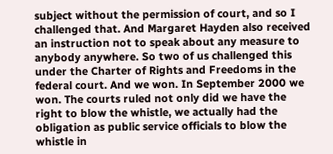subject without the permission of court, and so I challenged that. And Margaret Hayden also received an instruction not to speak about any measure to anybody anywhere. So two of us challenged this under the Charter of Rights and Freedoms in the federal court. And we won. In September 2000 we won. The courts ruled not only did we have the right to blow the whistle, we actually had the obligation as public service officials to blow the whistle in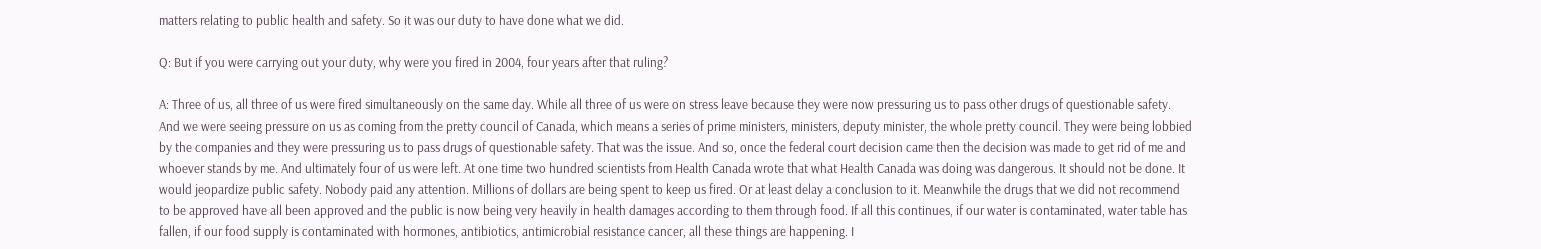matters relating to public health and safety. So it was our duty to have done what we did.

Q: But if you were carrying out your duty, why were you fired in 2004, four years after that ruling?

A: Three of us, all three of us were fired simultaneously on the same day. While all three of us were on stress leave because they were now pressuring us to pass other drugs of questionable safety. And we were seeing pressure on us as coming from the pretty council of Canada, which means a series of prime ministers, ministers, deputy minister, the whole pretty council. They were being lobbied by the companies and they were pressuring us to pass drugs of questionable safety. That was the issue. And so, once the federal court decision came then the decision was made to get rid of me and whoever stands by me. And ultimately four of us were left. At one time two hundred scientists from Health Canada wrote that what Health Canada was doing was dangerous. It should not be done. It would jeopardize public safety. Nobody paid any attention. Millions of dollars are being spent to keep us fired. Or at least delay a conclusion to it. Meanwhile the drugs that we did not recommend to be approved have all been approved and the public is now being very heavily in health damages according to them through food. If all this continues, if our water is contaminated, water table has fallen, if our food supply is contaminated with hormones, antibiotics, antimicrobial resistance cancer, all these things are happening. I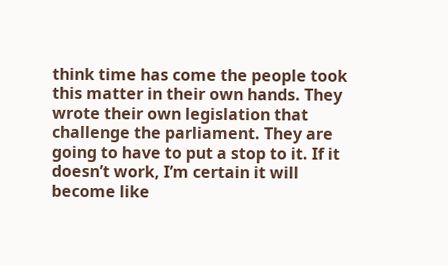think time has come the people took this matter in their own hands. They wrote their own legislation that challenge the parliament. They are going to have to put a stop to it. If it doesn’t work, I’m certain it will become like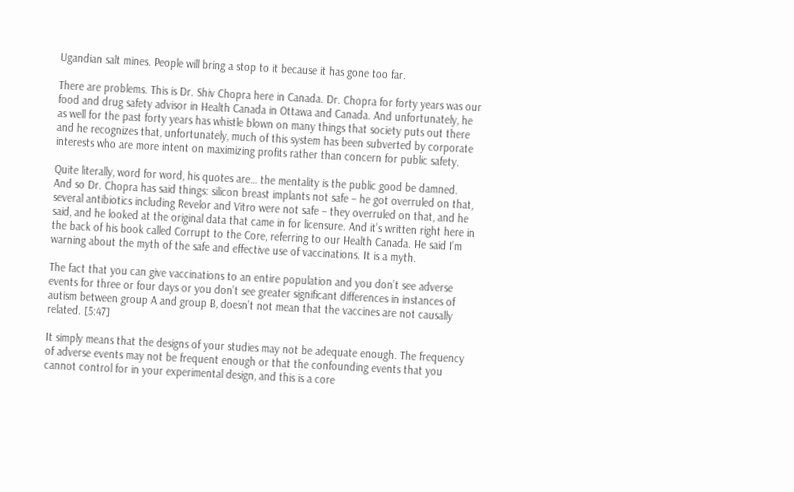Ugandian salt mines. People will bring a stop to it because it has gone too far.

There are problems. This is Dr. Shiv Chopra here in Canada. Dr. Chopra for forty years was our food and drug safety advisor in Health Canada in Ottawa and Canada. And unfortunately, he as well for the past forty years has whistle blown on many things that society puts out there and he recognizes that, unfortunately, much of this system has been subverted by corporate interests who are more intent on maximizing profits rather than concern for public safety.

Quite literally, word for word, his quotes are… the mentality is the public good be damned. And so Dr. Chopra has said things: silicon breast implants not safe – he got overruled on that, several antibiotics including Revelor and Vitro were not safe – they overruled on that, and he said, and he looked at the original data that came in for licensure. And it’s written right here in the back of his book called Corrupt to the Core, referring to our Health Canada. He said I’m warning about the myth of the safe and effective use of vaccinations. It is a myth.

The fact that you can give vaccinations to an entire population and you don’t see adverse events for three or four days or you don’t see greater significant differences in instances of autism between group A and group B, doesn’t not mean that the vaccines are not causally related. [5:47]

It simply means that the designs of your studies may not be adequate enough. The frequency of adverse events may not be frequent enough or that the confounding events that you cannot control for in your experimental design, and this is a core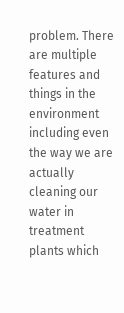problem. There are multiple features and things in the environment including even the way we are actually cleaning our water in treatment plants which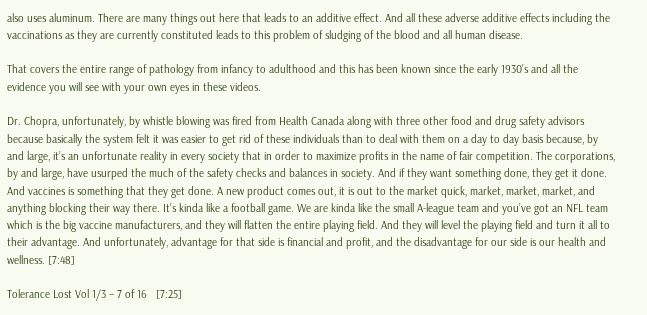also uses aluminum. There are many things out here that leads to an additive effect. And all these adverse additive effects including the vaccinations as they are currently constituted leads to this problem of sludging of the blood and all human disease.

That covers the entire range of pathology from infancy to adulthood and this has been known since the early 1930’s and all the evidence you will see with your own eyes in these videos.

Dr. Chopra, unfortunately, by whistle blowing was fired from Health Canada along with three other food and drug safety advisors because basically the system felt it was easier to get rid of these individuals than to deal with them on a day to day basis because, by and large, it’s an unfortunate reality in every society that in order to maximize profits in the name of fair competition. The corporations, by and large, have usurped the much of the safety checks and balances in society. And if they want something done, they get it done. And vaccines is something that they get done. A new product comes out, it is out to the market quick, market, market, market, and anything blocking their way there. It’s kinda like a football game. We are kinda like the small A-league team and you’ve got an NFL team which is the big vaccine manufacturers, and they will flatten the entire playing field. And they will level the playing field and turn it all to their advantage. And unfortunately, advantage for that side is financial and profit, and the disadvantage for our side is our health and wellness. [7:48]

Tolerance Lost Vol 1/3 – 7 of 16   [7:25]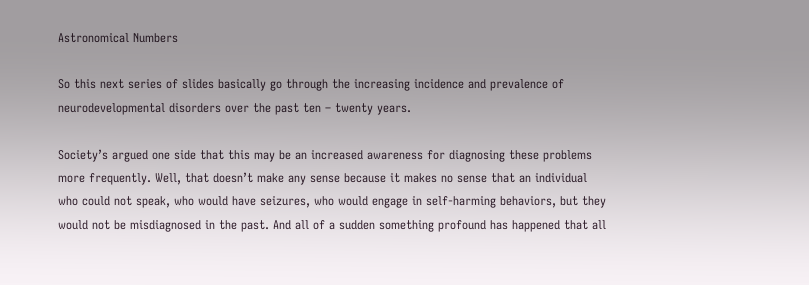Astronomical Numbers

So this next series of slides basically go through the increasing incidence and prevalence of neurodevelopmental disorders over the past ten – twenty years.

Society’s argued one side that this may be an increased awareness for diagnosing these problems more frequently. Well, that doesn’t make any sense because it makes no sense that an individual who could not speak, who would have seizures, who would engage in self-harming behaviors, but they would not be misdiagnosed in the past. And all of a sudden something profound has happened that all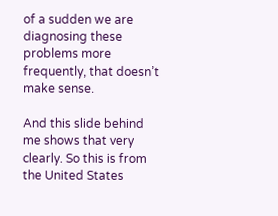of a sudden we are diagnosing these problems more frequently, that doesn’t make sense.

And this slide behind me shows that very clearly. So this is from the United States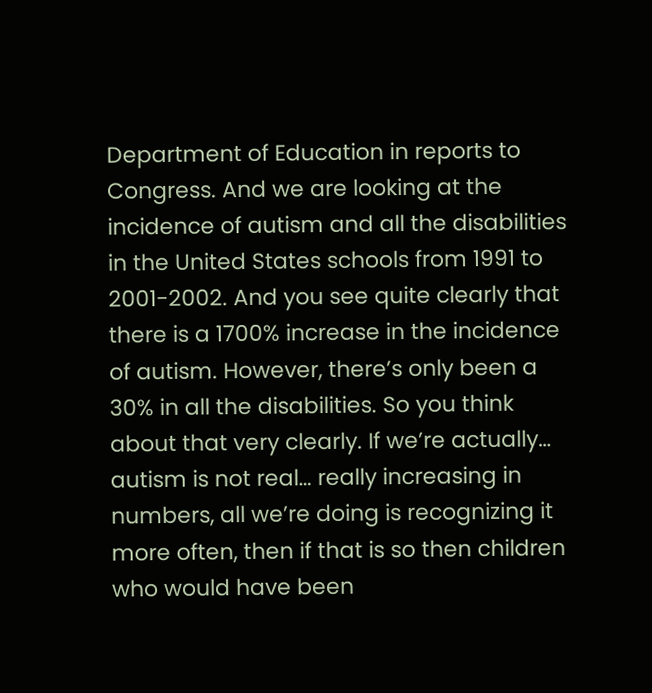Department of Education in reports to Congress. And we are looking at the incidence of autism and all the disabilities in the United States schools from 1991 to 2001-2002. And you see quite clearly that there is a 1700% increase in the incidence of autism. However, there’s only been a 30% in all the disabilities. So you think about that very clearly. If we’re actually… autism is not real… really increasing in numbers, all we’re doing is recognizing it more often, then if that is so then children who would have been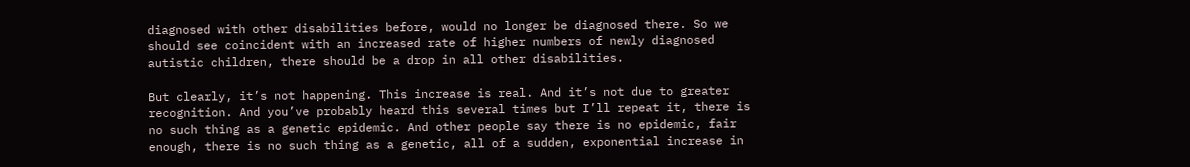diagnosed with other disabilities before, would no longer be diagnosed there. So we should see coincident with an increased rate of higher numbers of newly diagnosed autistic children, there should be a drop in all other disabilities.

But clearly, it’s not happening. This increase is real. And it’s not due to greater recognition. And you’ve probably heard this several times but I’ll repeat it, there is no such thing as a genetic epidemic. And other people say there is no epidemic, fair enough, there is no such thing as a genetic, all of a sudden, exponential increase in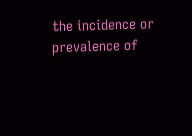the incidence or prevalence of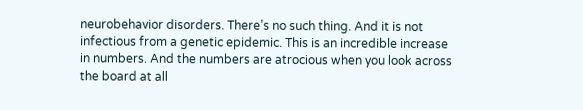neurobehavior disorders. There’s no such thing. And it is not infectious from a genetic epidemic. This is an incredible increase in numbers. And the numbers are atrocious when you look across the board at all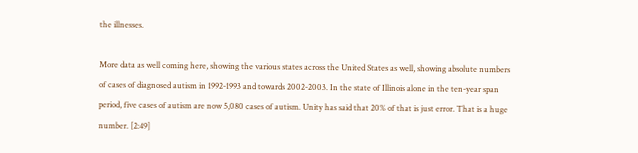the illnesses.

More data as well coming here, showing the various states across the United States as well, showing absolute numbers of cases of diagnosed autism in 1992-1993 and towards 2002-2003. In the state of Illinois alone in the ten-year span period, five cases of autism are now 5,080 cases of autism. Unity has said that 20% of that is just error. That is a huge number. [2:49]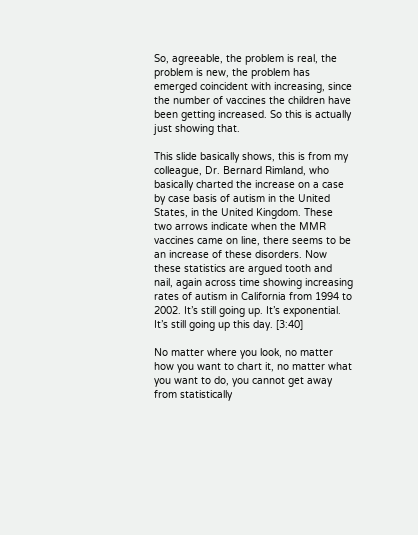So, agreeable, the problem is real, the problem is new, the problem has emerged coincident with increasing, since the number of vaccines the children have been getting increased. So this is actually just showing that.

This slide basically shows, this is from my colleague, Dr. Bernard Rimland, who basically charted the increase on a case by case basis of autism in the United States, in the United Kingdom. These two arrows indicate when the MMR vaccines came on line, there seems to be an increase of these disorders. Now these statistics are argued tooth and nail, again across time showing increasing rates of autism in California from 1994 to 2002. It’s still going up. It’s exponential. It’s still going up this day. [3:40]

No matter where you look, no matter how you want to chart it, no matter what you want to do, you cannot get away from statistically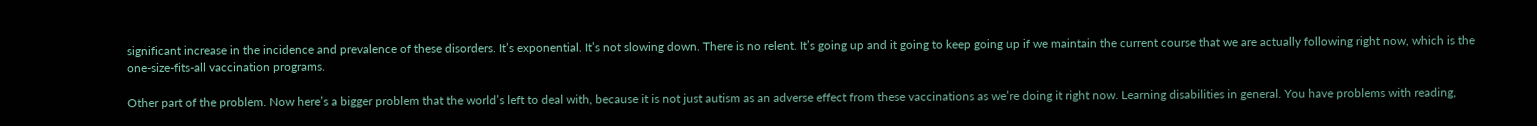significant increase in the incidence and prevalence of these disorders. It’s exponential. It’s not slowing down. There is no relent. It’s going up and it going to keep going up if we maintain the current course that we are actually following right now, which is the one-size-fits-all vaccination programs.

Other part of the problem. Now here’s a bigger problem that the world’s left to deal with, because it is not just autism as an adverse effect from these vaccinations as we’re doing it right now. Learning disabilities in general. You have problems with reading,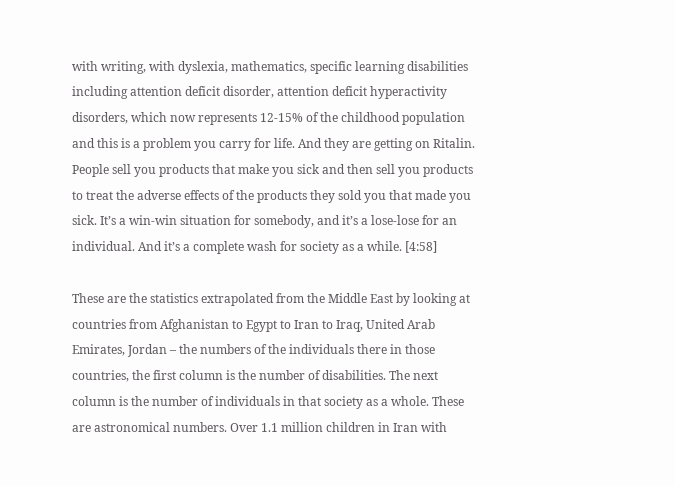with writing, with dyslexia, mathematics, specific learning disabilities including attention deficit disorder, attention deficit hyperactivity disorders, which now represents 12-15% of the childhood population and this is a problem you carry for life. And they are getting on Ritalin. People sell you products that make you sick and then sell you products to treat the adverse effects of the products they sold you that made you sick. It’s a win-win situation for somebody, and it’s a lose-lose for an individual. And it’s a complete wash for society as a while. [4:58]

These are the statistics extrapolated from the Middle East by looking at countries from Afghanistan to Egypt to Iran to Iraq, United Arab Emirates, Jordan – the numbers of the individuals there in those countries, the first column is the number of disabilities. The next column is the number of individuals in that society as a whole. These are astronomical numbers. Over 1.1 million children in Iran with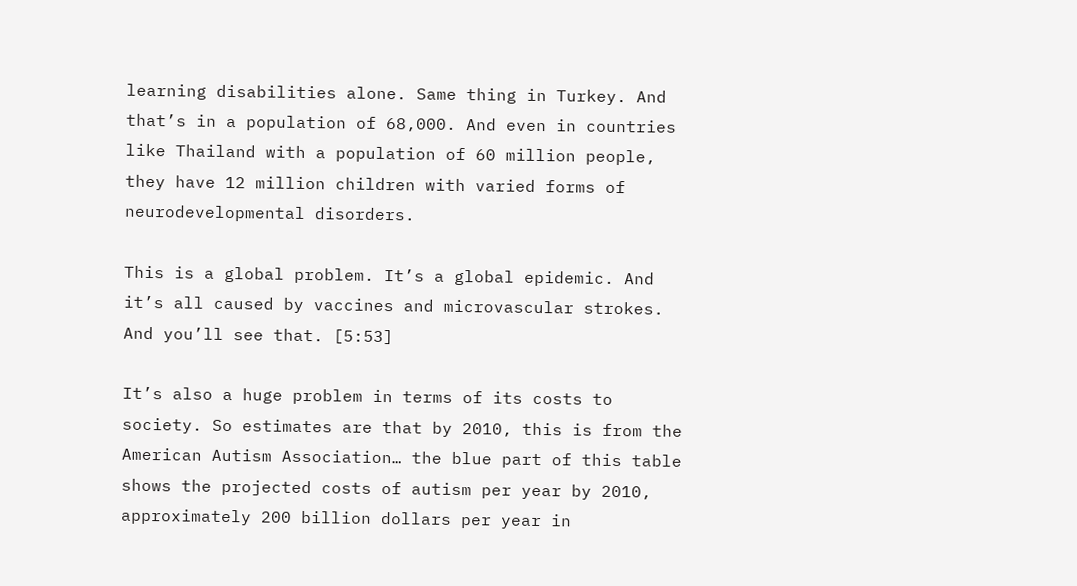learning disabilities alone. Same thing in Turkey. And that’s in a population of 68,000. And even in countries like Thailand with a population of 60 million people, they have 12 million children with varied forms of neurodevelopmental disorders.

This is a global problem. It’s a global epidemic. And it’s all caused by vaccines and microvascular strokes. And you’ll see that. [5:53]

It’s also a huge problem in terms of its costs to society. So estimates are that by 2010, this is from the American Autism Association… the blue part of this table shows the projected costs of autism per year by 2010, approximately 200 billion dollars per year in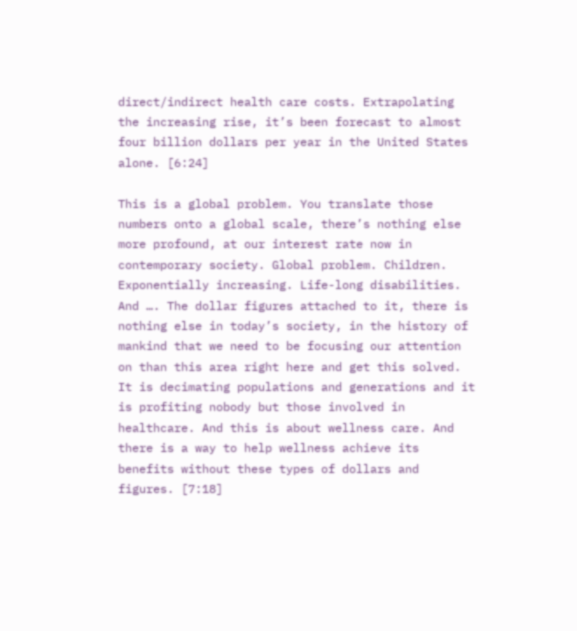direct/indirect health care costs. Extrapolating the increasing rise, it’s been forecast to almost four billion dollars per year in the United States alone. [6:24]

This is a global problem. You translate those numbers onto a global scale, there’s nothing else more profound, at our interest rate now in contemporary society. Global problem. Children. Exponentially increasing. Life-long disabilities. And …. The dollar figures attached to it, there is nothing else in today’s society, in the history of mankind that we need to be focusing our attention on than this area right here and get this solved. It is decimating populations and generations and it is profiting nobody but those involved in healthcare. And this is about wellness care. And there is a way to help wellness achieve its benefits without these types of dollars and figures. [7:18]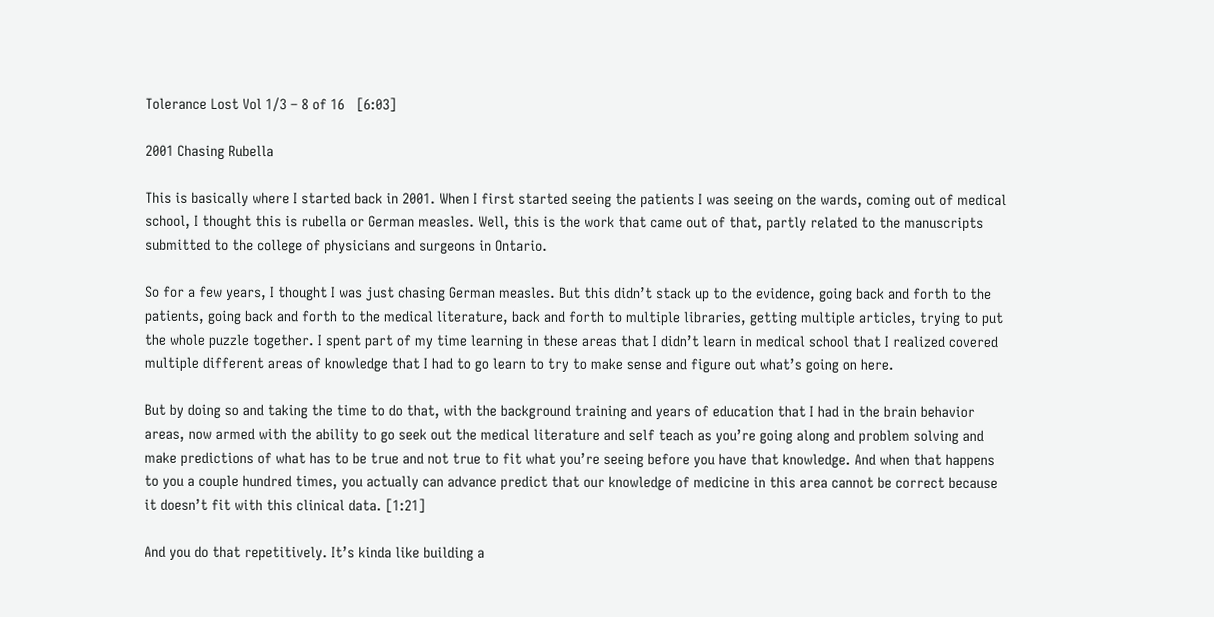Tolerance Lost Vol 1/3 – 8 of 16   [6:03]

2001 Chasing Rubella

This is basically where I started back in 2001. When I first started seeing the patients I was seeing on the wards, coming out of medical school, I thought this is rubella or German measles. Well, this is the work that came out of that, partly related to the manuscripts submitted to the college of physicians and surgeons in Ontario.

So for a few years, I thought I was just chasing German measles. But this didn’t stack up to the evidence, going back and forth to the patients, going back and forth to the medical literature, back and forth to multiple libraries, getting multiple articles, trying to put the whole puzzle together. I spent part of my time learning in these areas that I didn’t learn in medical school that I realized covered multiple different areas of knowledge that I had to go learn to try to make sense and figure out what’s going on here.

But by doing so and taking the time to do that, with the background training and years of education that I had in the brain behavior areas, now armed with the ability to go seek out the medical literature and self teach as you’re going along and problem solving and make predictions of what has to be true and not true to fit what you’re seeing before you have that knowledge. And when that happens to you a couple hundred times, you actually can advance predict that our knowledge of medicine in this area cannot be correct because it doesn’t fit with this clinical data. [1:21]

And you do that repetitively. It’s kinda like building a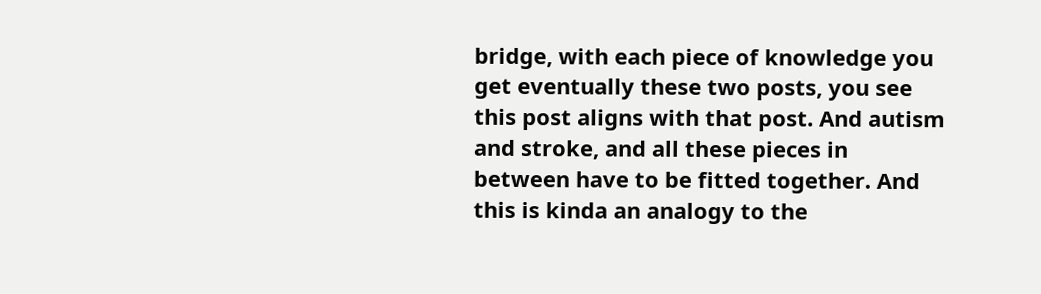bridge, with each piece of knowledge you get eventually these two posts, you see this post aligns with that post. And autism and stroke, and all these pieces in between have to be fitted together. And this is kinda an analogy to the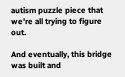autism puzzle piece that we’re all trying to figure out.

And eventually, this bridge was built and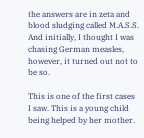the answers are in zeta and blood sludging called M.A.S.S. And initially, I thought I was chasing German measles, however, it turned out not to be so.

This is one of the first cases I saw. This is a young child being helped by her mother.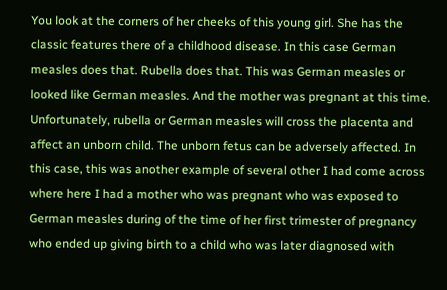You look at the corners of her cheeks of this young girl. She has the classic features there of a childhood disease. In this case German measles does that. Rubella does that. This was German measles or looked like German measles. And the mother was pregnant at this time. Unfortunately, rubella or German measles will cross the placenta and affect an unborn child. The unborn fetus can be adversely affected. In this case, this was another example of several other I had come across where here I had a mother who was pregnant who was exposed to German measles during of the time of her first trimester of pregnancy who ended up giving birth to a child who was later diagnosed with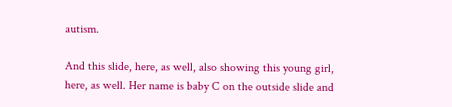autism.

And this slide, here, as well, also showing this young girl, here, as well. Her name is baby C on the outside slide and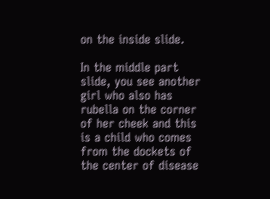on the inside slide.

In the middle part slide, you see another girl who also has rubella on the corner of her cheek and this is a child who comes from the dockets of the center of disease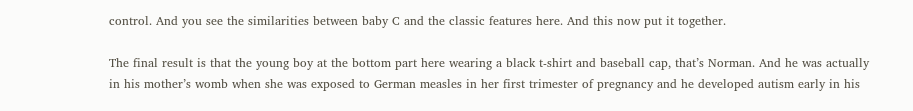control. And you see the similarities between baby C and the classic features here. And this now put it together.

The final result is that the young boy at the bottom part here wearing a black t-shirt and baseball cap, that’s Norman. And he was actually in his mother’s womb when she was exposed to German measles in her first trimester of pregnancy and he developed autism early in his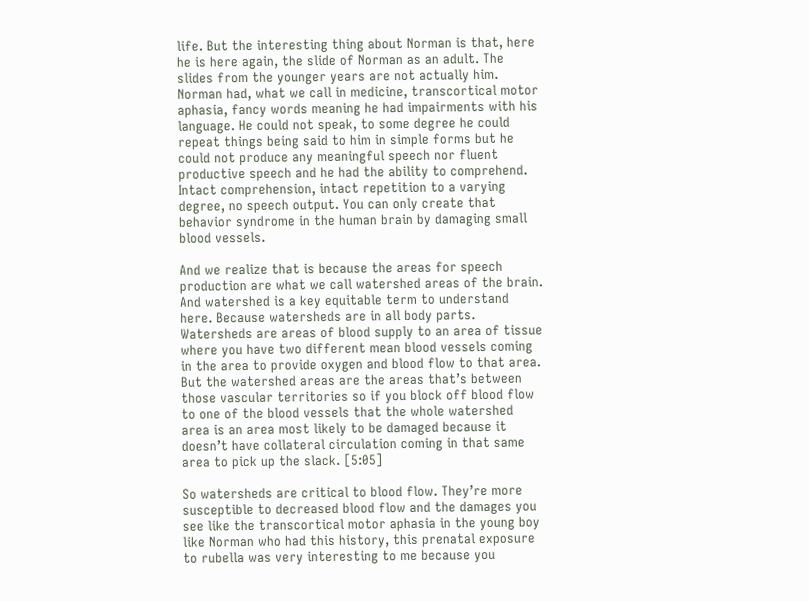life. But the interesting thing about Norman is that, here he is here again, the slide of Norman as an adult. The slides from the younger years are not actually him. Norman had, what we call in medicine, transcortical motor aphasia, fancy words meaning he had impairments with his language. He could not speak, to some degree he could repeat things being said to him in simple forms but he could not produce any meaningful speech nor fluent productive speech and he had the ability to comprehend. Intact comprehension, intact repetition to a varying degree, no speech output. You can only create that behavior syndrome in the human brain by damaging small blood vessels.

And we realize that is because the areas for speech production are what we call watershed areas of the brain. And watershed is a key equitable term to understand here. Because watersheds are in all body parts. Watersheds are areas of blood supply to an area of tissue where you have two different mean blood vessels coming in the area to provide oxygen and blood flow to that area. But the watershed areas are the areas that’s between those vascular territories so if you block off blood flow to one of the blood vessels that the whole watershed area is an area most likely to be damaged because it doesn’t have collateral circulation coming in that same area to pick up the slack. [5:05]

So watersheds are critical to blood flow. They’re more susceptible to decreased blood flow and the damages you see like the transcortical motor aphasia in the young boy like Norman who had this history, this prenatal exposure to rubella was very interesting to me because you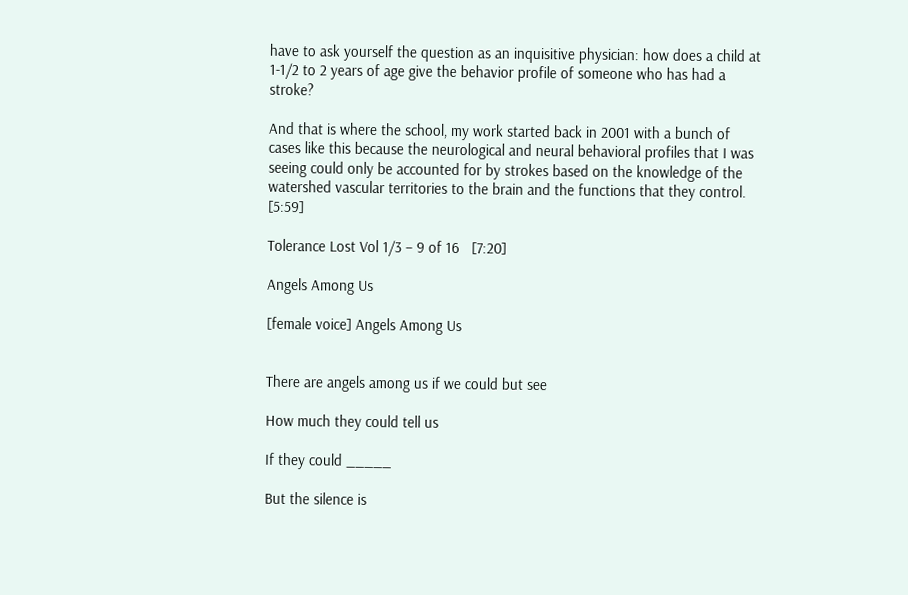have to ask yourself the question as an inquisitive physician: how does a child at 1-1/2 to 2 years of age give the behavior profile of someone who has had a stroke?

And that is where the school, my work started back in 2001 with a bunch of cases like this because the neurological and neural behavioral profiles that I was seeing could only be accounted for by strokes based on the knowledge of the watershed vascular territories to the brain and the functions that they control. [5:59]

Tolerance Lost Vol 1/3 – 9 of 16   [7:20]

Angels Among Us

[female voice] Angels Among Us


There are angels among us if we could but see

How much they could tell us

If they could _____

But the silence is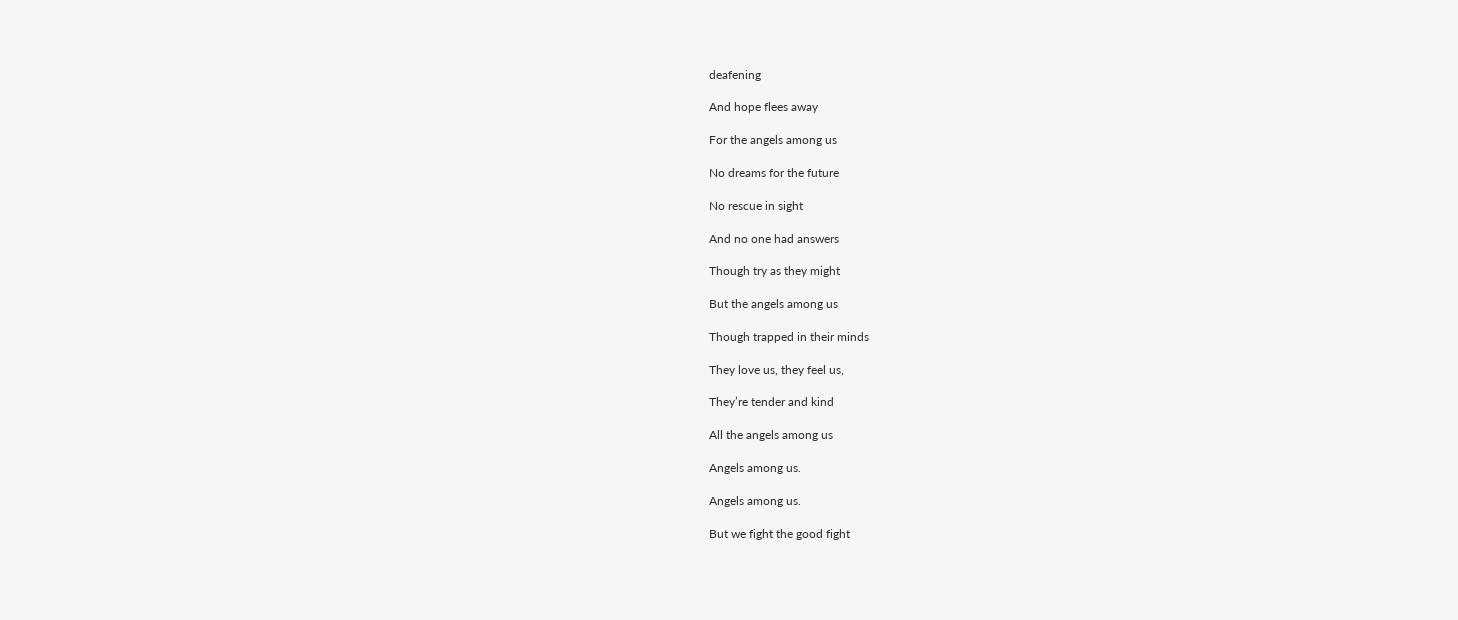deafening

And hope flees away

For the angels among us

No dreams for the future

No rescue in sight

And no one had answers

Though try as they might

But the angels among us

Though trapped in their minds

They love us, they feel us,

They’re tender and kind

All the angels among us

Angels among us.

Angels among us.

But we fight the good fight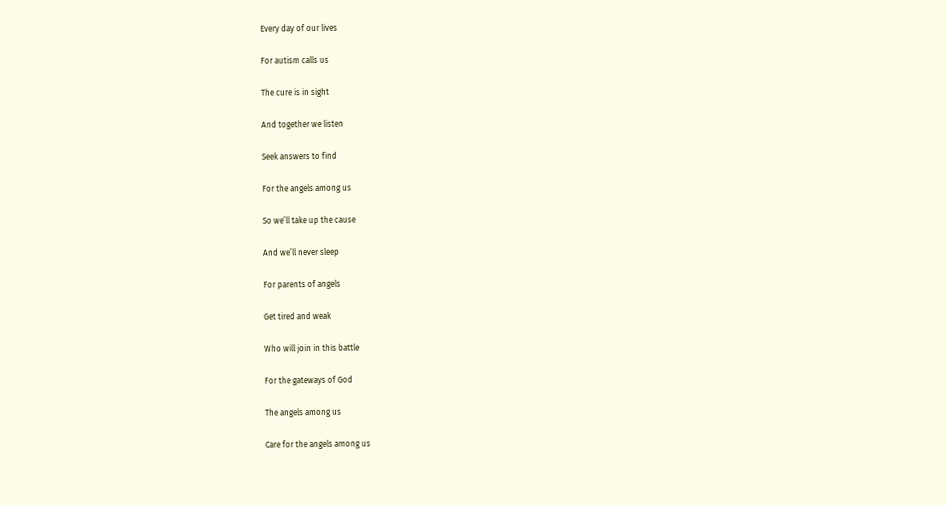Every day of our lives

For autism calls us

The cure is in sight

And together we listen

Seek answers to find

For the angels among us

So we’ll take up the cause

And we’ll never sleep

For parents of angels

Get tired and weak

Who will join in this battle

For the gateways of God

The angels among us

Care for the angels among us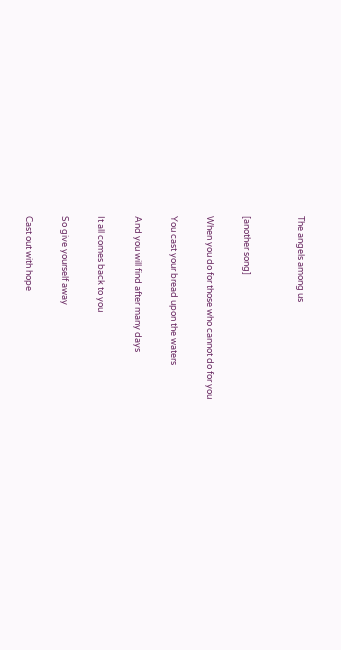The angels among us


[another song]

When you do for those who cannot do for you

You cast your bread upon the waters

And you will find after many days

It all comes back to you

So give yourself away

Cast out with hope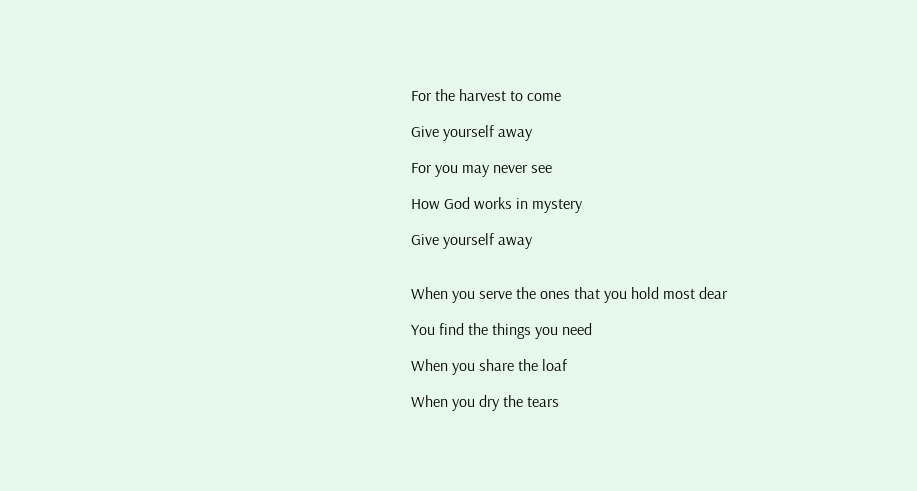For the harvest to come

Give yourself away

For you may never see

How God works in mystery

Give yourself away


When you serve the ones that you hold most dear

You find the things you need

When you share the loaf

When you dry the tears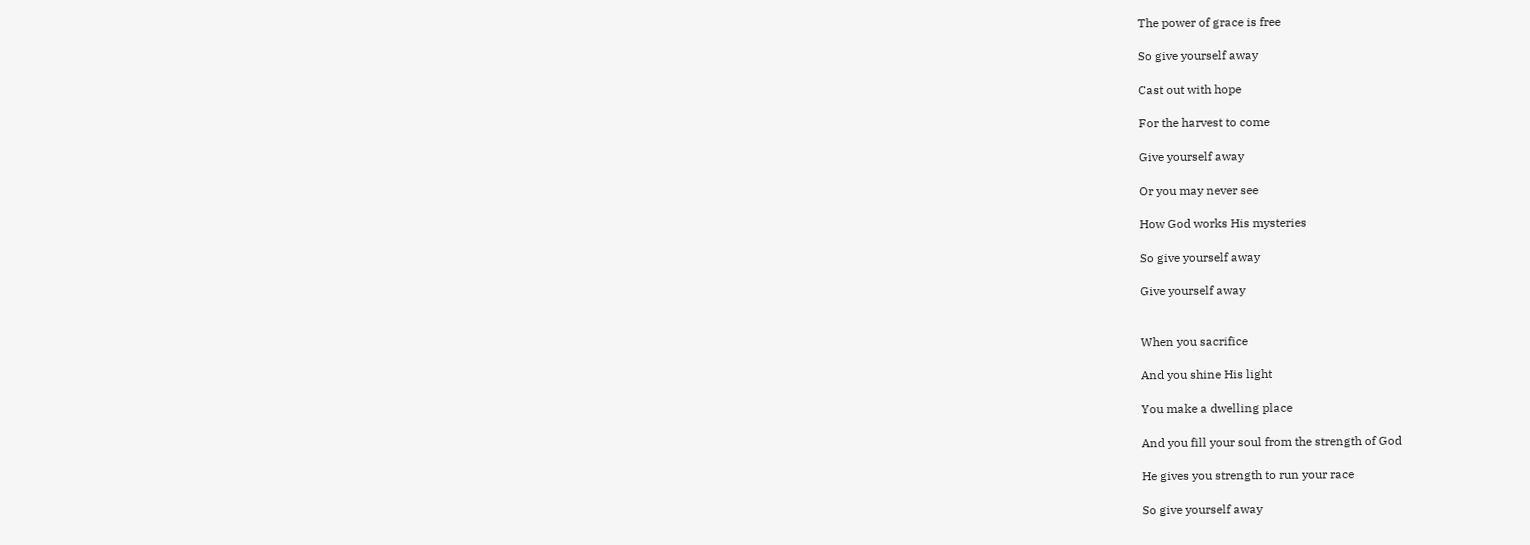The power of grace is free

So give yourself away

Cast out with hope

For the harvest to come

Give yourself away

Or you may never see

How God works His mysteries

So give yourself away

Give yourself away


When you sacrifice

And you shine His light

You make a dwelling place

And you fill your soul from the strength of God

He gives you strength to run your race

So give yourself away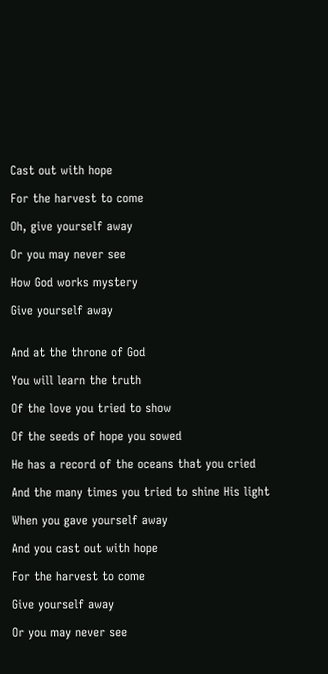Cast out with hope

For the harvest to come

Oh, give yourself away

Or you may never see

How God works mystery

Give yourself away


And at the throne of God

You will learn the truth

Of the love you tried to show

Of the seeds of hope you sowed

He has a record of the oceans that you cried

And the many times you tried to shine His light

When you gave yourself away

And you cast out with hope

For the harvest to come

Give yourself away

Or you may never see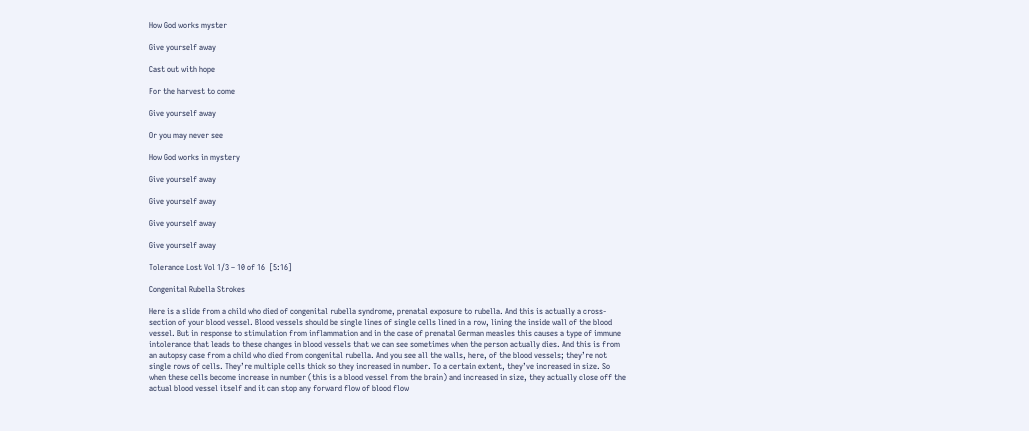How God works myster

Give yourself away

Cast out with hope

For the harvest to come

Give yourself away

Or you may never see

How God works in mystery

Give yourself away

Give yourself away

Give yourself away

Give yourself away

Tolerance Lost Vol 1/3 – 10 of 16  [5:16]

Congenital Rubella Strokes

Here is a slide from a child who died of congenital rubella syndrome, prenatal exposure to rubella. And this is actually a cross-section of your blood vessel. Blood vessels should be single lines of single cells lined in a row, lining the inside wall of the blood vessel. But in response to stimulation from inflammation and in the case of prenatal German measles this causes a type of immune intolerance that leads to these changes in blood vessels that we can see sometimes when the person actually dies. And this is from an autopsy case from a child who died from congenital rubella. And you see all the walls, here, of the blood vessels; they’re not single rows of cells. They’re multiple cells thick so they increased in number. To a certain extent, they’ve increased in size. So when these cells become increase in number (this is a blood vessel from the brain) and increased in size, they actually close off the actual blood vessel itself and it can stop any forward flow of blood flow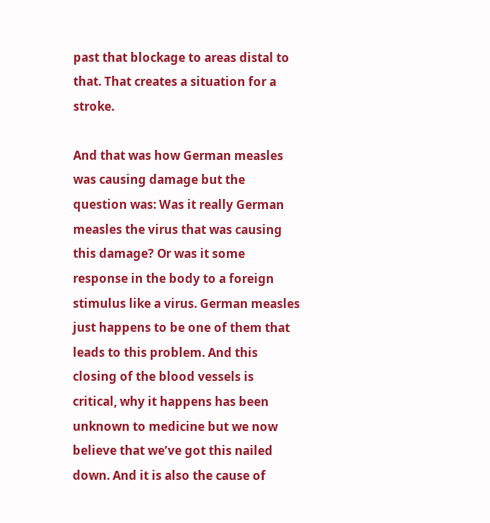past that blockage to areas distal to that. That creates a situation for a stroke.

And that was how German measles was causing damage but the question was: Was it really German measles the virus that was causing this damage? Or was it some response in the body to a foreign stimulus like a virus. German measles just happens to be one of them that leads to this problem. And this closing of the blood vessels is critical, why it happens has been unknown to medicine but we now believe that we’ve got this nailed down. And it is also the cause of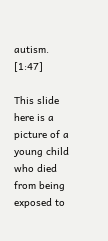autism. [1:47]

This slide here is a picture of a young child who died from being exposed to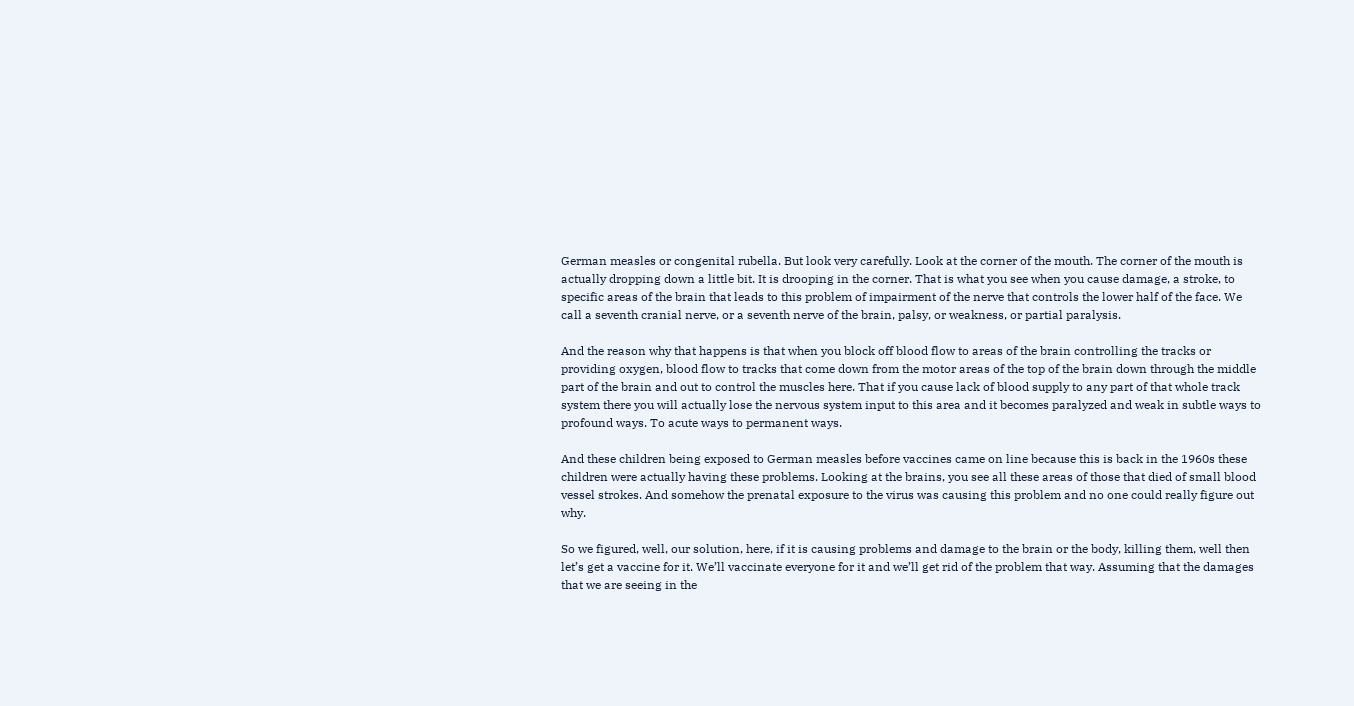German measles or congenital rubella. But look very carefully. Look at the corner of the mouth. The corner of the mouth is actually dropping down a little bit. It is drooping in the corner. That is what you see when you cause damage, a stroke, to specific areas of the brain that leads to this problem of impairment of the nerve that controls the lower half of the face. We call a seventh cranial nerve, or a seventh nerve of the brain, palsy, or weakness, or partial paralysis.

And the reason why that happens is that when you block off blood flow to areas of the brain controlling the tracks or providing oxygen, blood flow to tracks that come down from the motor areas of the top of the brain down through the middle part of the brain and out to control the muscles here. That if you cause lack of blood supply to any part of that whole track system there you will actually lose the nervous system input to this area and it becomes paralyzed and weak in subtle ways to profound ways. To acute ways to permanent ways.

And these children being exposed to German measles before vaccines came on line because this is back in the 1960s these children were actually having these problems. Looking at the brains, you see all these areas of those that died of small blood vessel strokes. And somehow the prenatal exposure to the virus was causing this problem and no one could really figure out why.

So we figured, well, our solution, here, if it is causing problems and damage to the brain or the body, killing them, well then let’s get a vaccine for it. We’ll vaccinate everyone for it and we’ll get rid of the problem that way. Assuming that the damages that we are seeing in the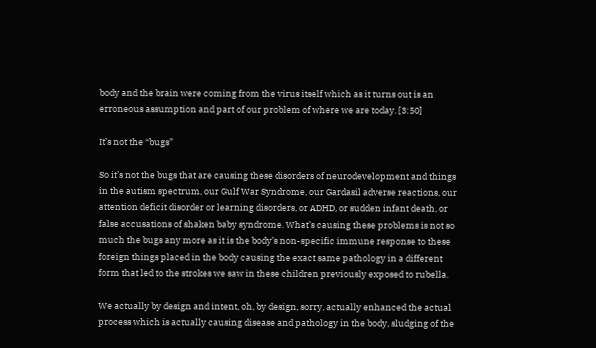body and the brain were coming from the virus itself which as it turns out is an erroneous assumption and part of our problem of where we are today. [3:50]

It’s not the “bugs”

So it’s not the bugs that are causing these disorders of neurodevelopment and things in the autism spectrum, our Gulf War Syndrome, our Gardasil adverse reactions, our attention deficit disorder or learning disorders, or ADHD, or sudden infant death, or false accusations of shaken baby syndrome. What’s causing these problems is not so much the bugs any more as it is the body’s non-specific immune response to these foreign things placed in the body causing the exact same pathology in a different form that led to the strokes we saw in these children previously exposed to rubella.

We actually by design and intent, oh, by design, sorry, actually enhanced the actual process which is actually causing disease and pathology in the body, sludging of the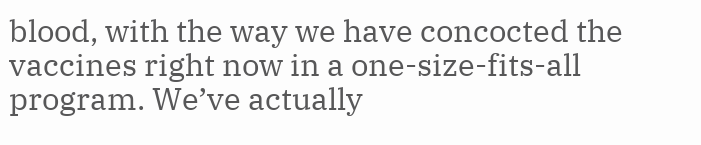blood, with the way we have concocted the vaccines right now in a one-size-fits-all program. We’ve actually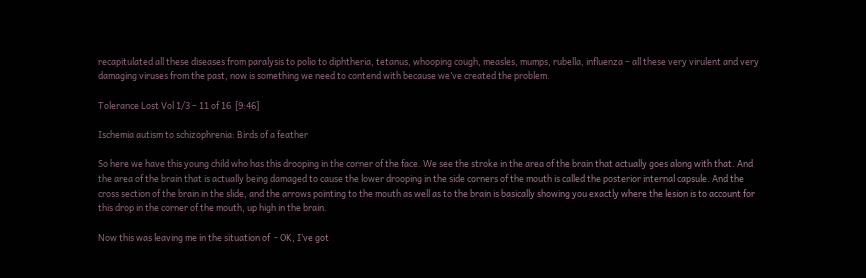recapitulated all these diseases from paralysis to polio to diphtheria, tetanus, whooping cough, measles, mumps, rubella, influenza – all these very virulent and very damaging viruses from the past, now is something we need to contend with because we’ve created the problem.

Tolerance Lost Vol 1/3 – 11 of 16  [9:46]

Ischemia autism to schizophrenia: Birds of a feather

So here we have this young child who has this drooping in the corner of the face. We see the stroke in the area of the brain that actually goes along with that. And the area of the brain that is actually being damaged to cause the lower drooping in the side corners of the mouth is called the posterior internal capsule. And the cross section of the brain in the slide, and the arrows pointing to the mouth as well as to the brain is basically showing you exactly where the lesion is to account for this drop in the corner of the mouth, up high in the brain.

Now this was leaving me in the situation of  - OK, I’ve got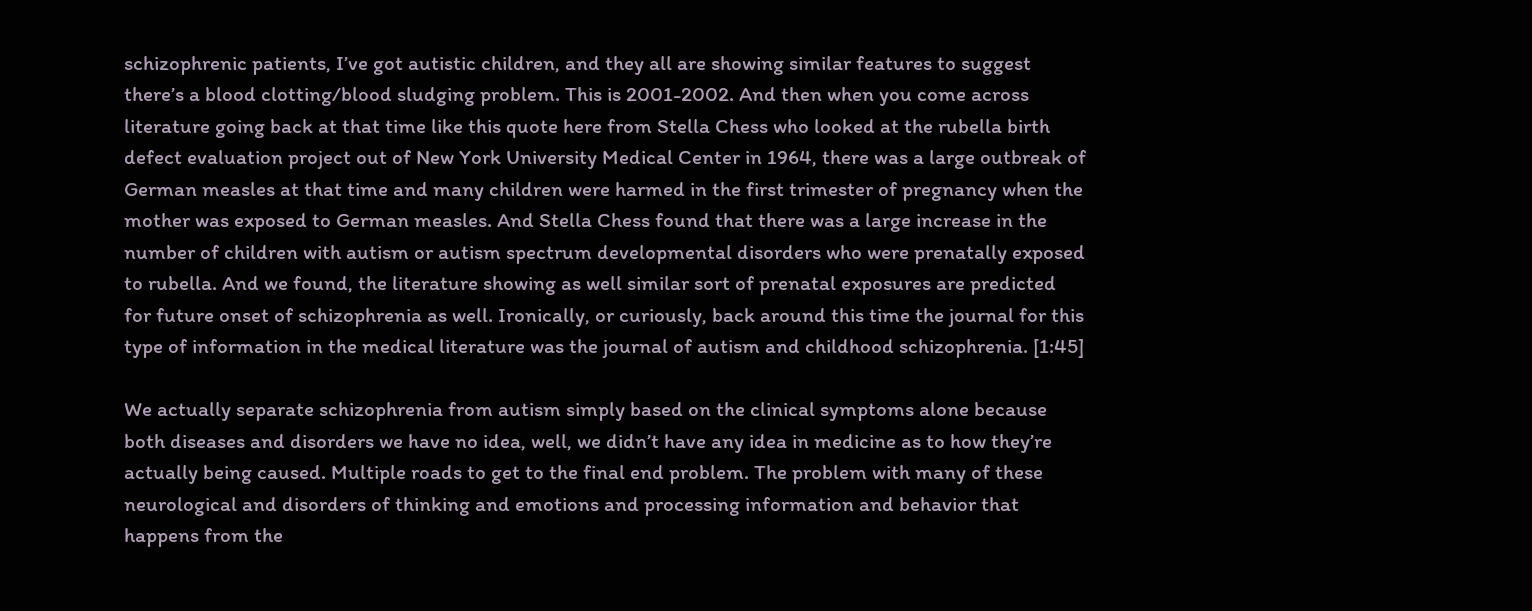schizophrenic patients, I’ve got autistic children, and they all are showing similar features to suggest there’s a blood clotting/blood sludging problem. This is 2001-2002. And then when you come across literature going back at that time like this quote here from Stella Chess who looked at the rubella birth defect evaluation project out of New York University Medical Center in 1964, there was a large outbreak of German measles at that time and many children were harmed in the first trimester of pregnancy when the mother was exposed to German measles. And Stella Chess found that there was a large increase in the number of children with autism or autism spectrum developmental disorders who were prenatally exposed to rubella. And we found, the literature showing as well similar sort of prenatal exposures are predicted for future onset of schizophrenia as well. Ironically, or curiously, back around this time the journal for this type of information in the medical literature was the journal of autism and childhood schizophrenia. [1:45]

We actually separate schizophrenia from autism simply based on the clinical symptoms alone because both diseases and disorders we have no idea, well, we didn’t have any idea in medicine as to how they’re actually being caused. Multiple roads to get to the final end problem. The problem with many of these neurological and disorders of thinking and emotions and processing information and behavior that happens from the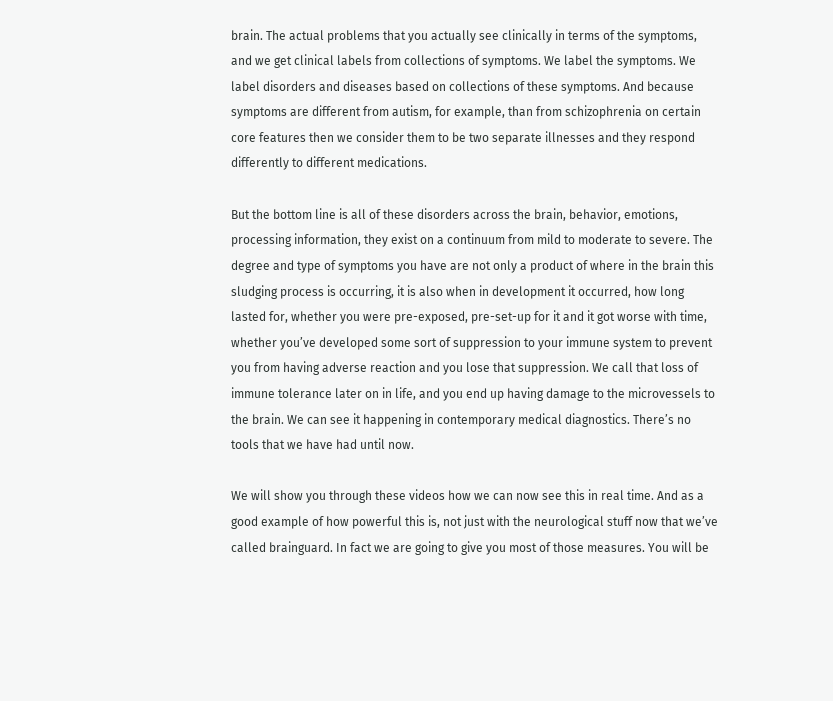brain. The actual problems that you actually see clinically in terms of the symptoms, and we get clinical labels from collections of symptoms. We label the symptoms. We label disorders and diseases based on collections of these symptoms. And because symptoms are different from autism, for example, than from schizophrenia on certain core features then we consider them to be two separate illnesses and they respond differently to different medications.

But the bottom line is all of these disorders across the brain, behavior, emotions, processing information, they exist on a continuum from mild to moderate to severe. The degree and type of symptoms you have are not only a product of where in the brain this sludging process is occurring, it is also when in development it occurred, how long lasted for, whether you were pre-exposed, pre-set-up for it and it got worse with time, whether you’ve developed some sort of suppression to your immune system to prevent you from having adverse reaction and you lose that suppression. We call that loss of immune tolerance later on in life, and you end up having damage to the microvessels to the brain. We can see it happening in contemporary medical diagnostics. There’s no tools that we have had until now.

We will show you through these videos how we can now see this in real time. And as a good example of how powerful this is, not just with the neurological stuff now that we’ve called brainguard. In fact we are going to give you most of those measures. You will be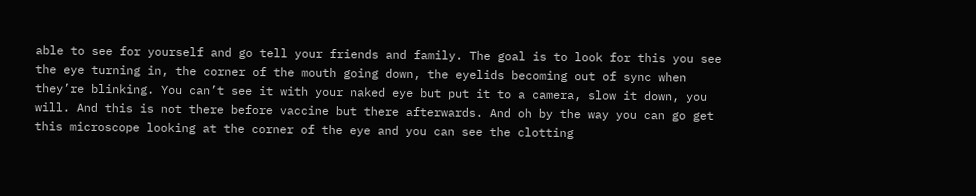able to see for yourself and go tell your friends and family. The goal is to look for this you see the eye turning in, the corner of the mouth going down, the eyelids becoming out of sync when they’re blinking. You can’t see it with your naked eye but put it to a camera, slow it down, you will. And this is not there before vaccine but there afterwards. And oh by the way you can go get this microscope looking at the corner of the eye and you can see the clotting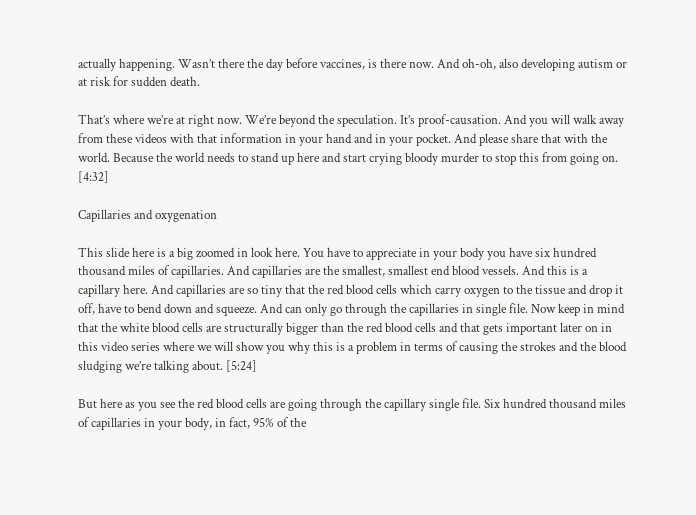actually happening. Wasn’t there the day before vaccines, is there now. And oh-oh, also developing autism or at risk for sudden death.

That’s where we’re at right now. We’re beyond the speculation. It’s proof-causation. And you will walk away from these videos with that information in your hand and in your pocket. And please share that with the world. Because the world needs to stand up here and start crying bloody murder to stop this from going on. [4:32]

Capillaries and oxygenation

This slide here is a big zoomed in look here. You have to appreciate in your body you have six hundred thousand miles of capillaries. And capillaries are the smallest, smallest end blood vessels. And this is a capillary here. And capillaries are so tiny that the red blood cells which carry oxygen to the tissue and drop it off, have to bend down and squeeze. And can only go through the capillaries in single file. Now keep in mind that the white blood cells are structurally bigger than the red blood cells and that gets important later on in this video series where we will show you why this is a problem in terms of causing the strokes and the blood sludging we’re talking about. [5:24]

But here as you see the red blood cells are going through the capillary single file. Six hundred thousand miles of capillaries in your body, in fact, 95% of the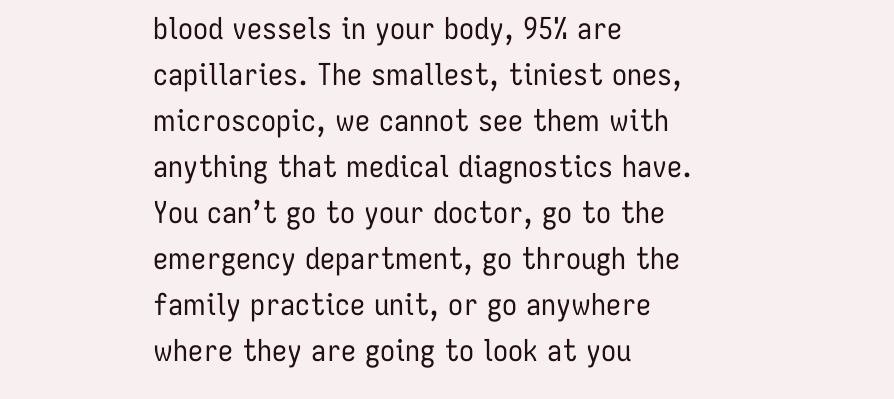blood vessels in your body, 95% are capillaries. The smallest, tiniest ones, microscopic, we cannot see them with anything that medical diagnostics have. You can’t go to your doctor, go to the emergency department, go through the family practice unit, or go anywhere where they are going to look at you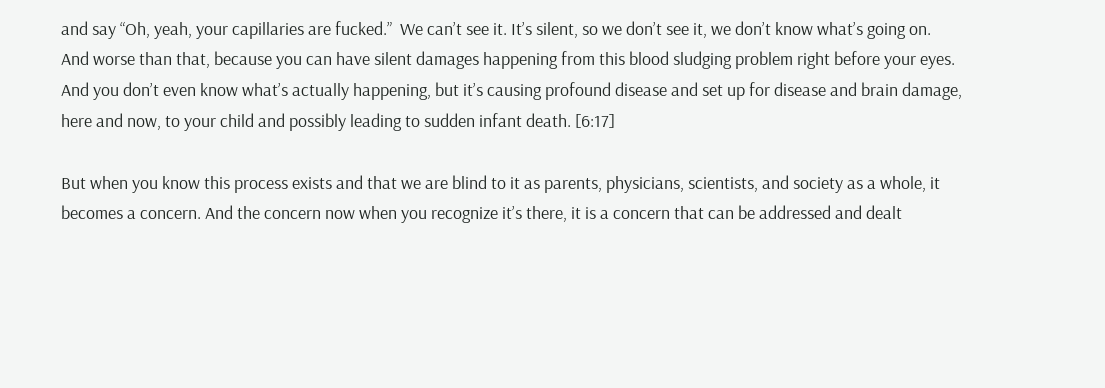and say “Oh, yeah, your capillaries are fucked.”  We can’t see it. It’s silent, so we don’t see it, we don’t know what’s going on. And worse than that, because you can have silent damages happening from this blood sludging problem right before your eyes. And you don’t even know what’s actually happening, but it’s causing profound disease and set up for disease and brain damage, here and now, to your child and possibly leading to sudden infant death. [6:17]

But when you know this process exists and that we are blind to it as parents, physicians, scientists, and society as a whole, it becomes a concern. And the concern now when you recognize it’s there, it is a concern that can be addressed and dealt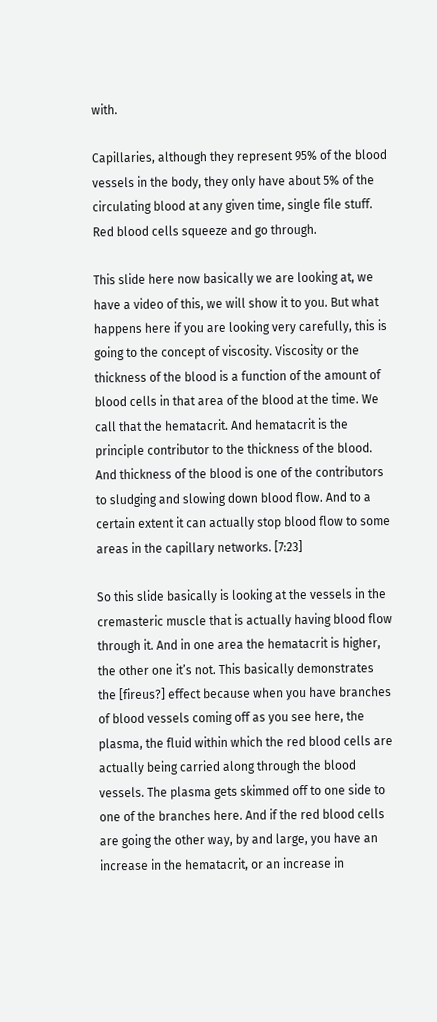with.

Capillaries, although they represent 95% of the blood vessels in the body, they only have about 5% of the circulating blood at any given time, single file stuff. Red blood cells squeeze and go through.

This slide here now basically we are looking at, we have a video of this, we will show it to you. But what happens here if you are looking very carefully, this is going to the concept of viscosity. Viscosity or the thickness of the blood is a function of the amount of blood cells in that area of the blood at the time. We call that the hematacrit. And hematacrit is the principle contributor to the thickness of the blood. And thickness of the blood is one of the contributors to sludging and slowing down blood flow. And to a certain extent it can actually stop blood flow to some areas in the capillary networks. [7:23]

So this slide basically is looking at the vessels in the cremasteric muscle that is actually having blood flow through it. And in one area the hematacrit is higher, the other one it’s not. This basically demonstrates the [fireus?] effect because when you have branches of blood vessels coming off as you see here, the plasma, the fluid within which the red blood cells are actually being carried along through the blood vessels. The plasma gets skimmed off to one side to one of the branches here. And if the red blood cells are going the other way, by and large, you have an increase in the hematacrit, or an increase in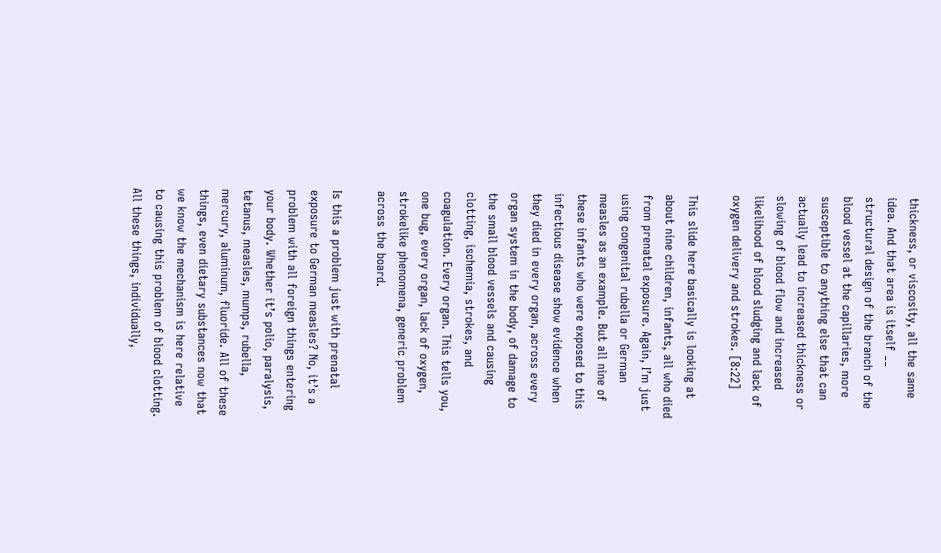thickness, or viscosity, all the same idea. And that area is itself __ structural design of the branch of the blood vessel at the capillaries, more susceptible to anything else that can actually lead to increased thickness or slowing of blood flow and increased likelihood of blood sludging and lack of oxygen delivery and strokes. [8:22]

This slide here basically is looking at about nine children, infants, all who died from prenatal exposure. Again, I’m just using congenital rubella or German measles as an example. But all nine of these infants who were exposed to this infectious disease show evidence when they died in every organ, across every organ system in the body, of damage to the small blood vessels and causing clotting, ischemia, strokes, and coagulation. Every organ. This tells you, one bug, every organ, lack of oxygen, strokelike phenomena, generic problem across the board.

Is this a problem just with prenatal exposure to German measles? No, it’s a problem with all foreign things entering your body. Whether it’s polio, paralysis, tetanus, measles, mumps, rubella, mercury, aluminum, fluoride. All of these things, even dietary substances now that we know the mechanism is here relative to causing this problem of blood clotting. All these things, individually,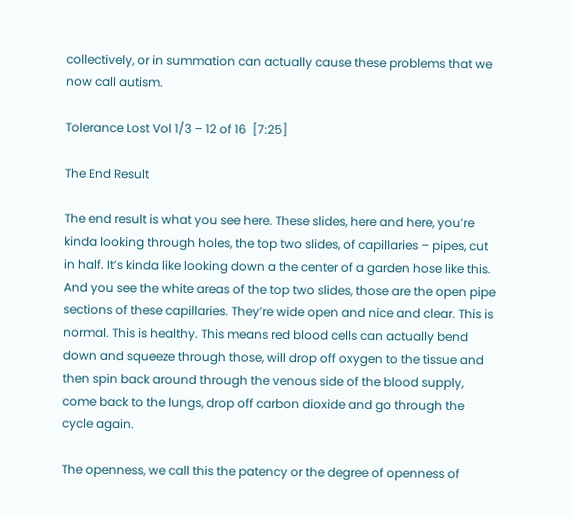collectively, or in summation can actually cause these problems that we now call autism.

Tolerance Lost Vol 1/3 – 12 of 16  [7:25]

The End Result

The end result is what you see here. These slides, here and here, you’re kinda looking through holes, the top two slides, of capillaries – pipes, cut in half. It’s kinda like looking down a the center of a garden hose like this. And you see the white areas of the top two slides, those are the open pipe sections of these capillaries. They’re wide open and nice and clear. This is normal. This is healthy. This means red blood cells can actually bend down and squeeze through those, will drop off oxygen to the tissue and then spin back around through the venous side of the blood supply, come back to the lungs, drop off carbon dioxide and go through the cycle again.

The openness, we call this the patency or the degree of openness of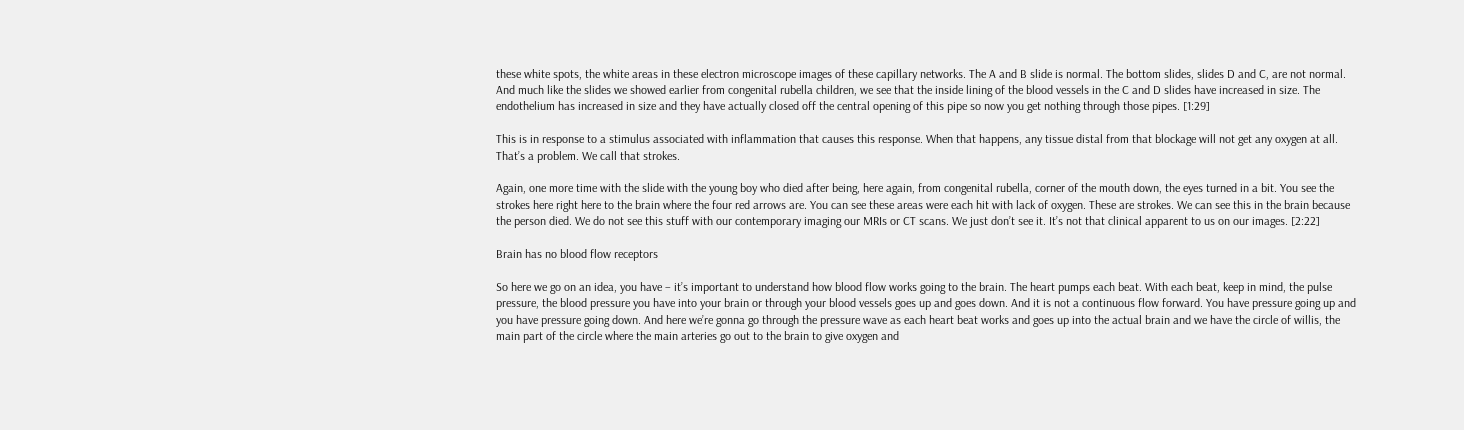these white spots, the white areas in these electron microscope images of these capillary networks. The A and B slide is normal. The bottom slides, slides D and C, are not normal. And much like the slides we showed earlier from congenital rubella children, we see that the inside lining of the blood vessels in the C and D slides have increased in size. The endothelium has increased in size and they have actually closed off the central opening of this pipe so now you get nothing through those pipes. [1:29]

This is in response to a stimulus associated with inflammation that causes this response. When that happens, any tissue distal from that blockage will not get any oxygen at all. That’s a problem. We call that strokes.

Again, one more time with the slide with the young boy who died after being, here again, from congenital rubella, corner of the mouth down, the eyes turned in a bit. You see the strokes here right here to the brain where the four red arrows are. You can see these areas were each hit with lack of oxygen. These are strokes. We can see this in the brain because the person died. We do not see this stuff with our contemporary imaging our MRIs or CT scans. We just don’t see it. It’s not that clinical apparent to us on our images. [2:22]

Brain has no blood flow receptors

So here we go on an idea, you have – it’s important to understand how blood flow works going to the brain. The heart pumps each beat. With each beat, keep in mind, the pulse pressure, the blood pressure you have into your brain or through your blood vessels goes up and goes down. And it is not a continuous flow forward. You have pressure going up and you have pressure going down. And here we’re gonna go through the pressure wave as each heart beat works and goes up into the actual brain and we have the circle of willis, the main part of the circle where the main arteries go out to the brain to give oxygen and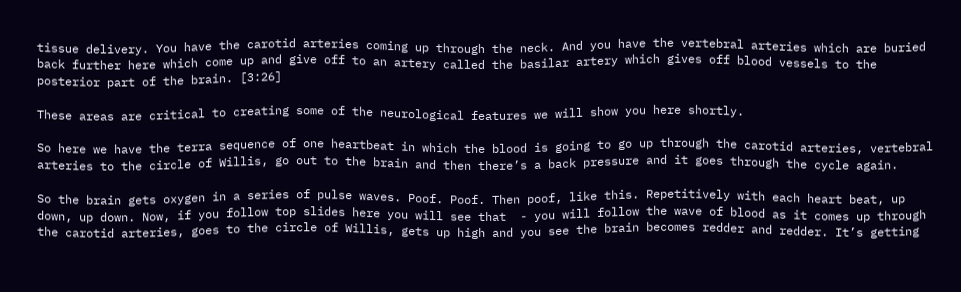tissue delivery. You have the carotid arteries coming up through the neck. And you have the vertebral arteries which are buried back further here which come up and give off to an artery called the basilar artery which gives off blood vessels to the posterior part of the brain. [3:26]

These areas are critical to creating some of the neurological features we will show you here shortly.

So here we have the terra sequence of one heartbeat in which the blood is going to go up through the carotid arteries, vertebral arteries to the circle of Willis, go out to the brain and then there’s a back pressure and it goes through the cycle again.

So the brain gets oxygen in a series of pulse waves. Poof. Poof. Then poof, like this. Repetitively with each heart beat, up down, up down. Now, if you follow top slides here you will see that  - you will follow the wave of blood as it comes up through the carotid arteries, goes to the circle of Willis, gets up high and you see the brain becomes redder and redder. It’s getting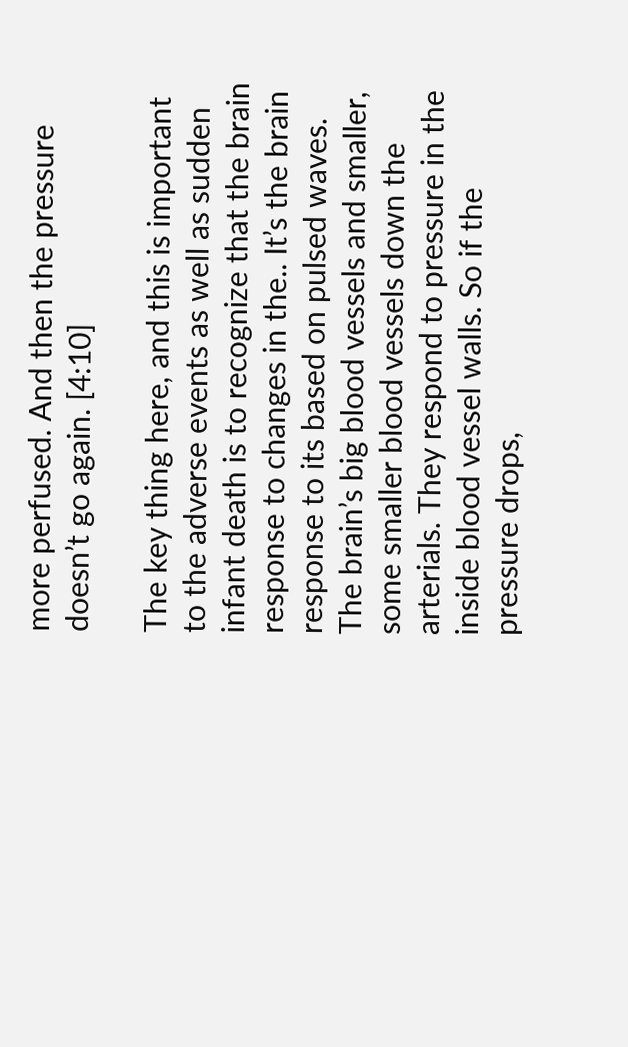more perfused. And then the pressure doesn’t go again. [4:10]

The key thing here, and this is important to the adverse events as well as sudden infant death is to recognize that the brain response to changes in the.. It’s the brain response to its based on pulsed waves. The brain’s big blood vessels and smaller, some smaller blood vessels down the arterials. They respond to pressure in the inside blood vessel walls. So if the pressure drops,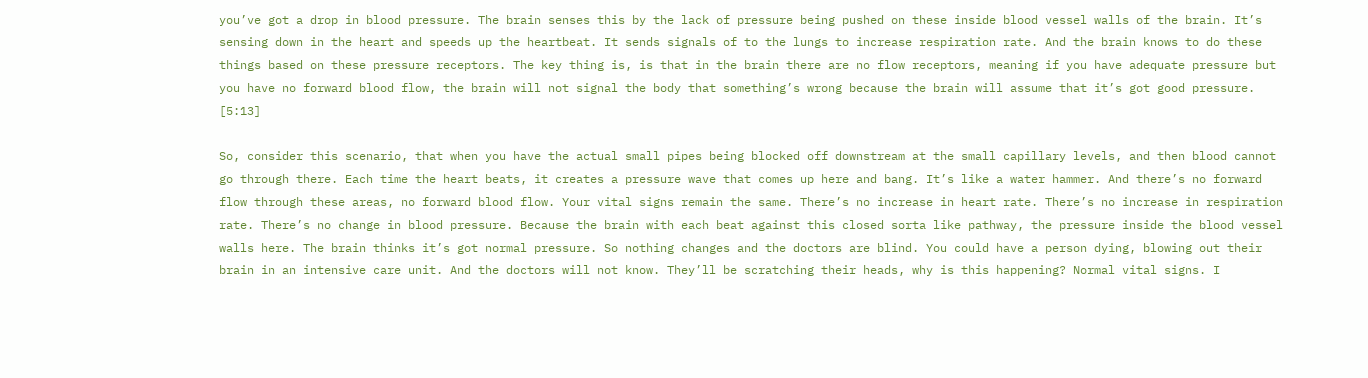you’ve got a drop in blood pressure. The brain senses this by the lack of pressure being pushed on these inside blood vessel walls of the brain. It’s sensing down in the heart and speeds up the heartbeat. It sends signals of to the lungs to increase respiration rate. And the brain knows to do these things based on these pressure receptors. The key thing is, is that in the brain there are no flow receptors, meaning if you have adequate pressure but you have no forward blood flow, the brain will not signal the body that something’s wrong because the brain will assume that it’s got good pressure. [5:13]

So, consider this scenario, that when you have the actual small pipes being blocked off downstream at the small capillary levels, and then blood cannot go through there. Each time the heart beats, it creates a pressure wave that comes up here and bang. It’s like a water hammer. And there’s no forward flow through these areas, no forward blood flow. Your vital signs remain the same. There’s no increase in heart rate. There’s no increase in respiration rate. There’s no change in blood pressure. Because the brain with each beat against this closed sorta like pathway, the pressure inside the blood vessel walls here. The brain thinks it’s got normal pressure. So nothing changes and the doctors are blind. You could have a person dying, blowing out their brain in an intensive care unit. And the doctors will not know. They’ll be scratching their heads, why is this happening? Normal vital signs. I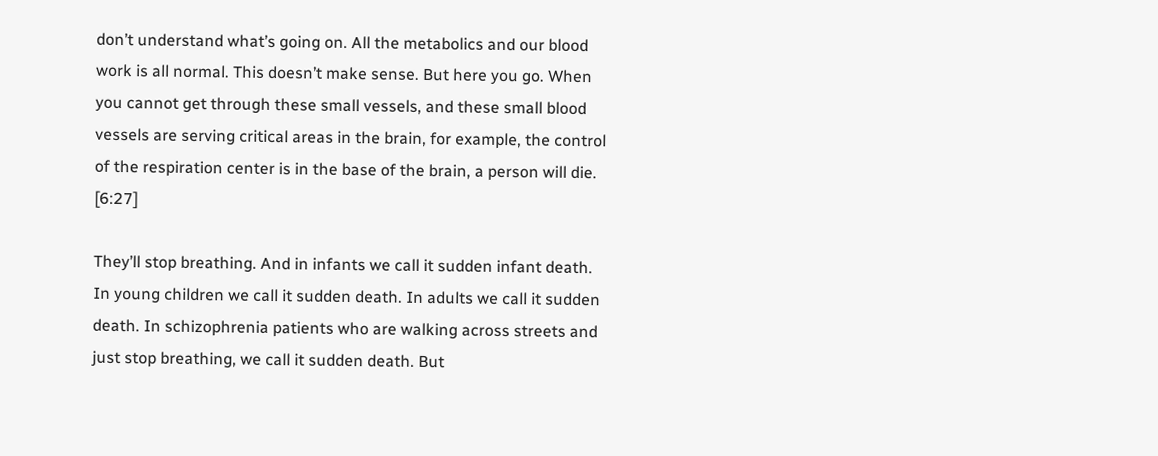don’t understand what’s going on. All the metabolics and our blood work is all normal. This doesn’t make sense. But here you go. When you cannot get through these small vessels, and these small blood vessels are serving critical areas in the brain, for example, the control of the respiration center is in the base of the brain, a person will die. [6:27]

They’ll stop breathing. And in infants we call it sudden infant death. In young children we call it sudden death. In adults we call it sudden death. In schizophrenia patients who are walking across streets and just stop breathing, we call it sudden death. But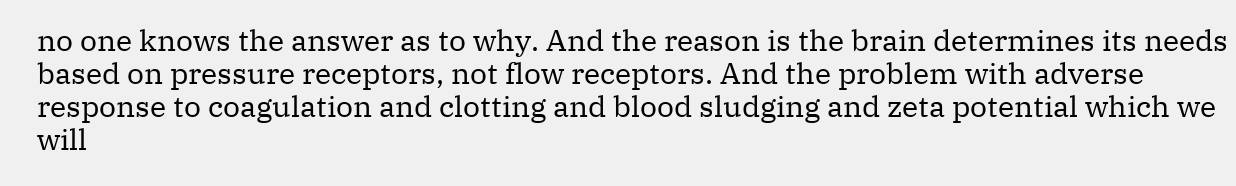no one knows the answer as to why. And the reason is the brain determines its needs based on pressure receptors, not flow receptors. And the problem with adverse response to coagulation and clotting and blood sludging and zeta potential which we will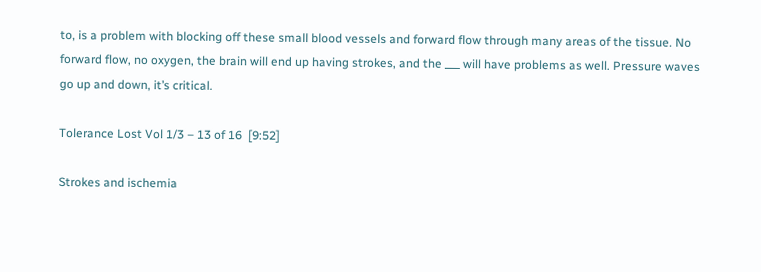to, is a problem with blocking off these small blood vessels and forward flow through many areas of the tissue. No forward flow, no oxygen, the brain will end up having strokes, and the ___ will have problems as well. Pressure waves go up and down, it’s critical.

Tolerance Lost Vol 1/3 – 13 of 16  [9:52]

Strokes and ischemia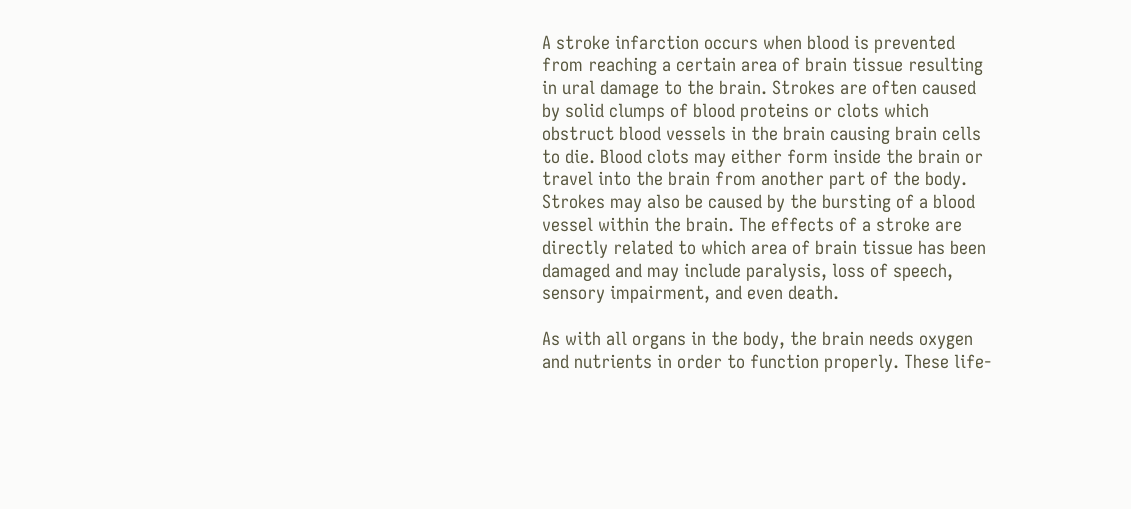A stroke infarction occurs when blood is prevented from reaching a certain area of brain tissue resulting in ural damage to the brain. Strokes are often caused by solid clumps of blood proteins or clots which obstruct blood vessels in the brain causing brain cells to die. Blood clots may either form inside the brain or travel into the brain from another part of the body. Strokes may also be caused by the bursting of a blood vessel within the brain. The effects of a stroke are directly related to which area of brain tissue has been damaged and may include paralysis, loss of speech, sensory impairment, and even death.

As with all organs in the body, the brain needs oxygen and nutrients in order to function properly. These life-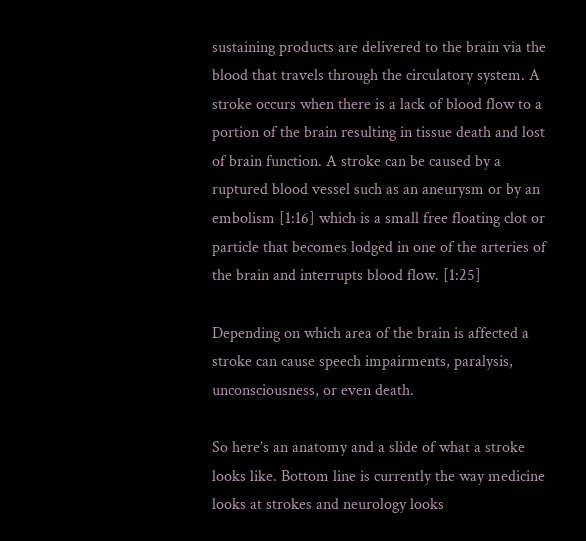sustaining products are delivered to the brain via the blood that travels through the circulatory system. A stroke occurs when there is a lack of blood flow to a portion of the brain resulting in tissue death and lost of brain function. A stroke can be caused by a ruptured blood vessel such as an aneurysm or by an embolism [1:16] which is a small free floating clot or particle that becomes lodged in one of the arteries of the brain and interrupts blood flow. [1:25]

Depending on which area of the brain is affected a stroke can cause speech impairments, paralysis, unconsciousness, or even death.

So here’s an anatomy and a slide of what a stroke looks like. Bottom line is currently the way medicine looks at strokes and neurology looks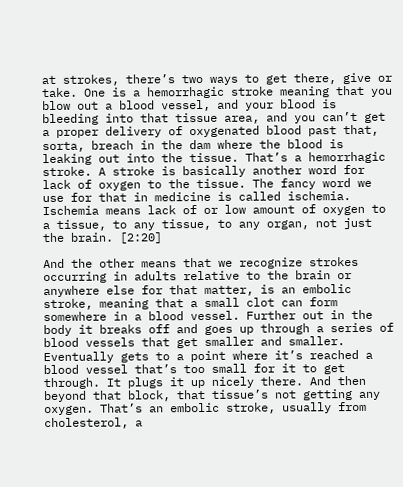at strokes, there’s two ways to get there, give or take. One is a hemorrhagic stroke meaning that you blow out a blood vessel, and your blood is bleeding into that tissue area, and you can’t get a proper delivery of oxygenated blood past that, sorta, breach in the dam where the blood is leaking out into the tissue. That’s a hemorrhagic stroke. A stroke is basically another word for lack of oxygen to the tissue. The fancy word we use for that in medicine is called ischemia. Ischemia means lack of or low amount of oxygen to a tissue, to any tissue, to any organ, not just the brain. [2:20]

And the other means that we recognize strokes occurring in adults relative to the brain or anywhere else for that matter, is an embolic stroke, meaning that a small clot can form somewhere in a blood vessel. Further out in the body it breaks off and goes up through a series of blood vessels that get smaller and smaller. Eventually gets to a point where it’s reached a blood vessel that’s too small for it to get through. It plugs it up nicely there. And then beyond that block, that tissue’s not getting any oxygen. That’s an embolic stroke, usually from cholesterol, a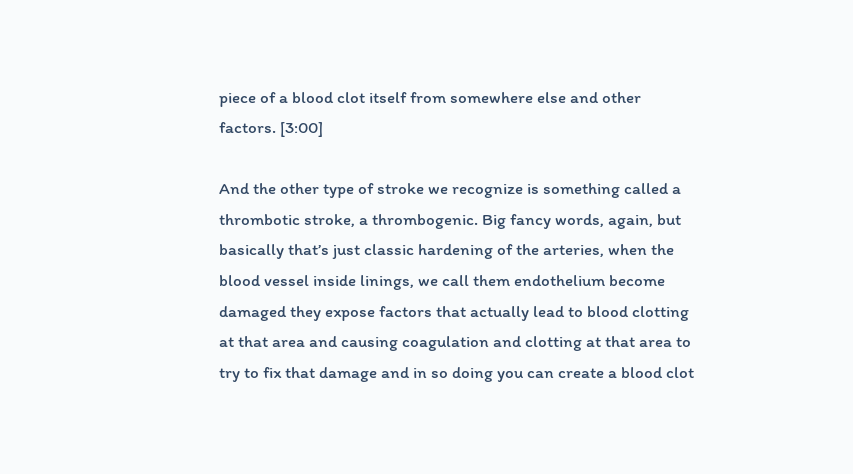piece of a blood clot itself from somewhere else and other factors. [3:00]

And the other type of stroke we recognize is something called a thrombotic stroke, a thrombogenic. Big fancy words, again, but basically that’s just classic hardening of the arteries, when the blood vessel inside linings, we call them endothelium become damaged they expose factors that actually lead to blood clotting at that area and causing coagulation and clotting at that area to try to fix that damage and in so doing you can create a blood clot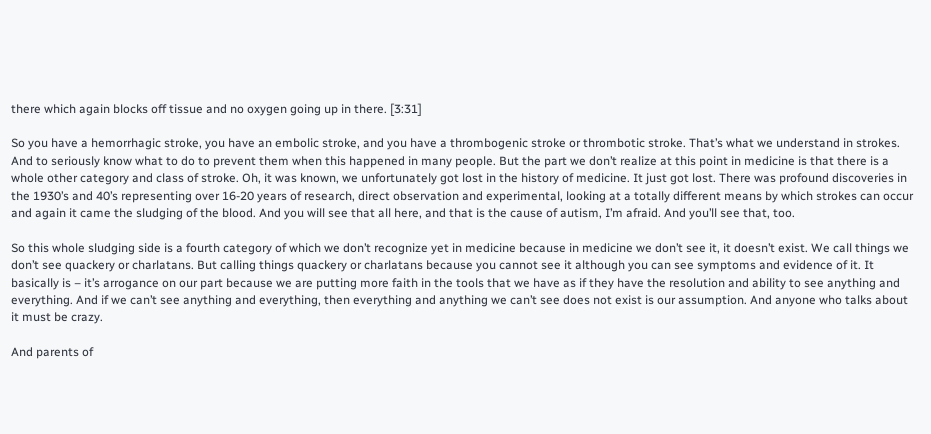there which again blocks off tissue and no oxygen going up in there. [3:31]

So you have a hemorrhagic stroke, you have an embolic stroke, and you have a thrombogenic stroke or thrombotic stroke. That’s what we understand in strokes. And to seriously know what to do to prevent them when this happened in many people. But the part we don’t realize at this point in medicine is that there is a whole other category and class of stroke. Oh, it was known, we unfortunately got lost in the history of medicine. It just got lost. There was profound discoveries in the 1930’s and 40’s representing over 16-20 years of research, direct observation and experimental, looking at a totally different means by which strokes can occur and again it came the sludging of the blood. And you will see that all here, and that is the cause of autism, I’m afraid. And you’ll see that, too.

So this whole sludging side is a fourth category of which we don’t recognize yet in medicine because in medicine we don’t see it, it doesn’t exist. We call things we don’t see quackery or charlatans. But calling things quackery or charlatans because you cannot see it although you can see symptoms and evidence of it. It basically is – it’s arrogance on our part because we are putting more faith in the tools that we have as if they have the resolution and ability to see anything and everything. And if we can’t see anything and everything, then everything and anything we can’t see does not exist is our assumption. And anyone who talks about it must be crazy.

And parents of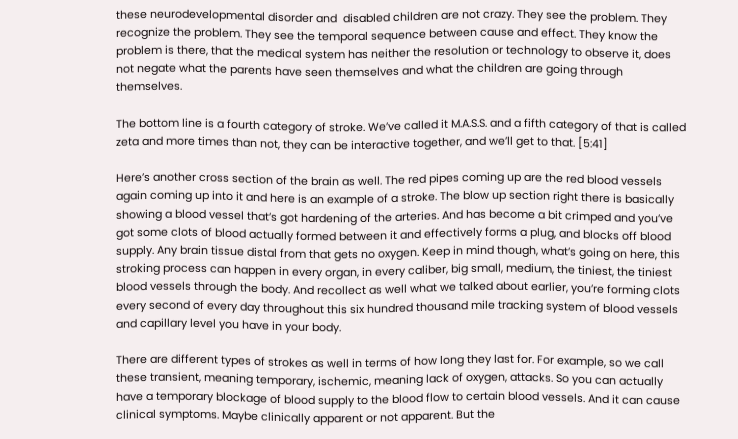these neurodevelopmental disorder and  disabled children are not crazy. They see the problem. They recognize the problem. They see the temporal sequence between cause and effect. They know the problem is there, that the medical system has neither the resolution or technology to observe it, does not negate what the parents have seen themselves and what the children are going through themselves.

The bottom line is a fourth category of stroke. We’ve called it M.A.S.S. and a fifth category of that is called zeta and more times than not, they can be interactive together, and we’ll get to that. [5:41]

Here’s another cross section of the brain as well. The red pipes coming up are the red blood vessels again coming up into it and here is an example of a stroke. The blow up section right there is basically showing a blood vessel that’s got hardening of the arteries. And has become a bit crimped and you’ve got some clots of blood actually formed between it and effectively forms a plug, and blocks off blood supply. Any brain tissue distal from that gets no oxygen. Keep in mind though, what’s going on here, this stroking process can happen in every organ, in every caliber, big small, medium, the tiniest, the tiniest blood vessels through the body. And recollect as well what we talked about earlier, you’re forming clots every second of every day throughout this six hundred thousand mile tracking system of blood vessels and capillary level you have in your body.

There are different types of strokes as well in terms of how long they last for. For example, so we call these transient, meaning temporary, ischemic, meaning lack of oxygen, attacks. So you can actually have a temporary blockage of blood supply to the blood flow to certain blood vessels. And it can cause clinical symptoms. Maybe clinically apparent or not apparent. But the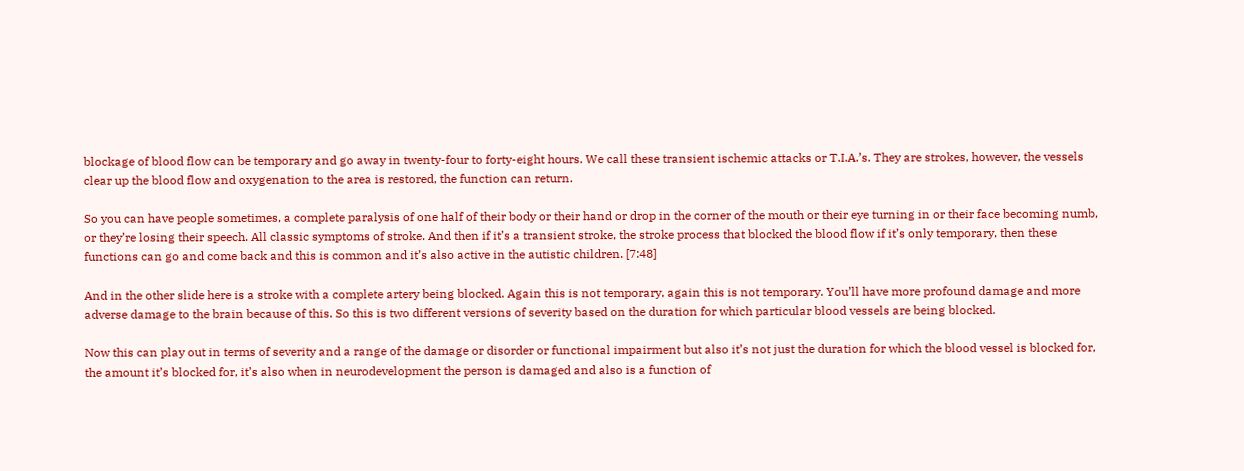blockage of blood flow can be temporary and go away in twenty-four to forty-eight hours. We call these transient ischemic attacks or T.I.A.’s. They are strokes, however, the vessels clear up the blood flow and oxygenation to the area is restored, the function can return.

So you can have people sometimes, a complete paralysis of one half of their body or their hand or drop in the corner of the mouth or their eye turning in or their face becoming numb, or they’re losing their speech. All classic symptoms of stroke. And then if it’s a transient stroke, the stroke process that blocked the blood flow if it’s only temporary, then these functions can go and come back and this is common and it’s also active in the autistic children. [7:48]

And in the other slide here is a stroke with a complete artery being blocked. Again this is not temporary, again this is not temporary. You’ll have more profound damage and more adverse damage to the brain because of this. So this is two different versions of severity based on the duration for which particular blood vessels are being blocked.

Now this can play out in terms of severity and a range of the damage or disorder or functional impairment but also it’s not just the duration for which the blood vessel is blocked for, the amount it’s blocked for, it’s also when in neurodevelopment the person is damaged and also is a function of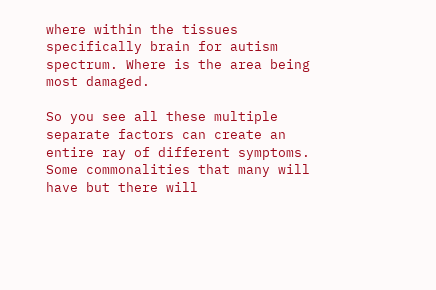where within the tissues specifically brain for autism spectrum. Where is the area being most damaged.

So you see all these multiple separate factors can create an entire ray of different symptoms. Some commonalities that many will have but there will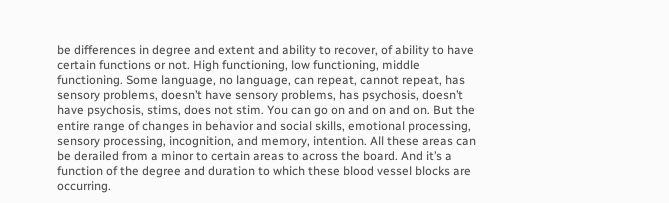be differences in degree and extent and ability to recover, of ability to have certain functions or not. High functioning, low functioning, middle functioning. Some language, no language, can repeat, cannot repeat, has sensory problems, doesn’t have sensory problems, has psychosis, doesn’t have psychosis, stims, does not stim. You can go on and on and on. But the entire range of changes in behavior and social skills, emotional processing, sensory processing, incognition, and memory, intention. All these areas can be derailed from a minor to certain areas to across the board. And it’s a function of the degree and duration to which these blood vessel blocks are occurring.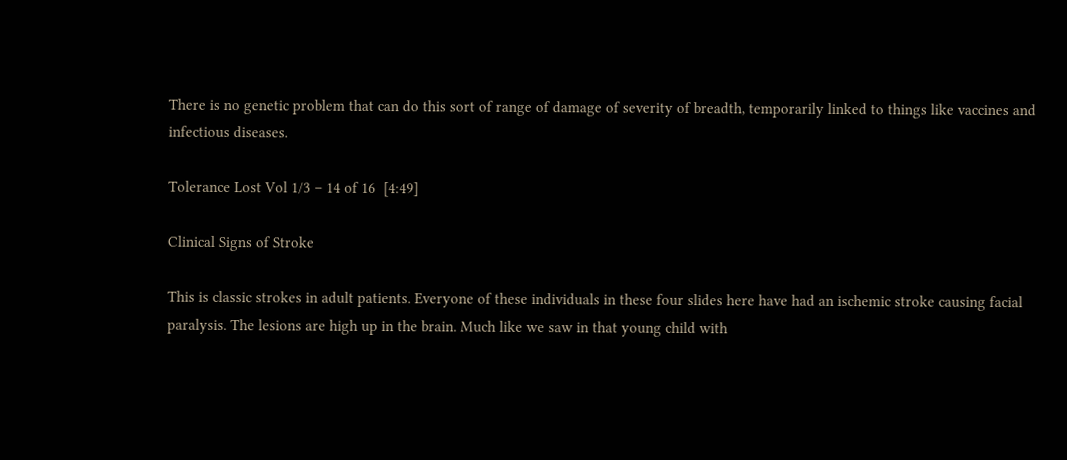There is no genetic problem that can do this sort of range of damage of severity of breadth, temporarily linked to things like vaccines and infectious diseases.

Tolerance Lost Vol 1/3 – 14 of 16  [4:49]

Clinical Signs of Stroke

This is classic strokes in adult patients. Everyone of these individuals in these four slides here have had an ischemic stroke causing facial paralysis. The lesions are high up in the brain. Much like we saw in that young child with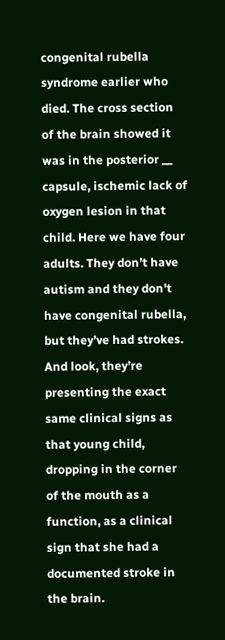congenital rubella syndrome earlier who died. The cross section of the brain showed it was in the posterior __ capsule, ischemic lack of oxygen lesion in that child. Here we have four adults. They don’t have autism and they don’t have congenital rubella, but they’ve had strokes. And look, they’re presenting the exact same clinical signs as that young child, dropping in the corner of the mouth as a function, as a clinical sign that she had a documented stroke in the brain.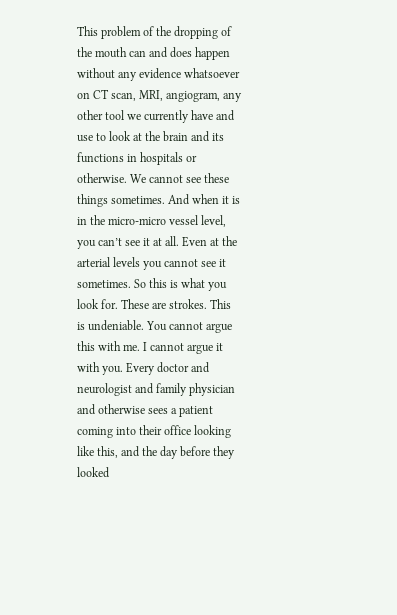This problem of the dropping of the mouth can and does happen without any evidence whatsoever on CT scan, MRI, angiogram, any other tool we currently have and use to look at the brain and its functions in hospitals or otherwise. We cannot see these things sometimes. And when it is in the micro-micro vessel level, you can’t see it at all. Even at the arterial levels you cannot see it sometimes. So this is what you look for. These are strokes. This is undeniable. You cannot argue this with me. I cannot argue it with you. Every doctor and neurologist and family physician and otherwise sees a patient coming into their office looking like this, and the day before they looked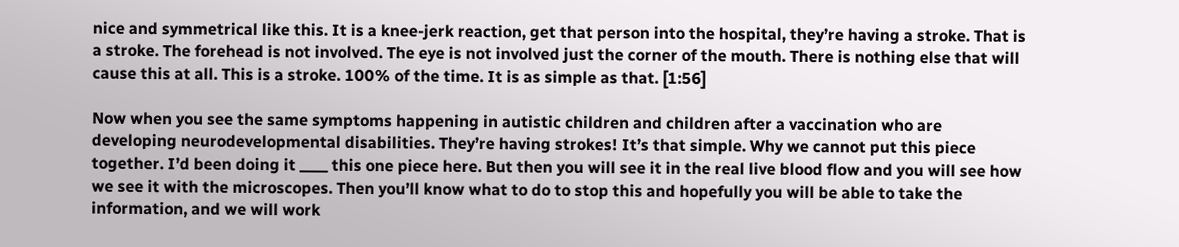nice and symmetrical like this. It is a knee-jerk reaction, get that person into the hospital, they’re having a stroke. That is a stroke. The forehead is not involved. The eye is not involved just the corner of the mouth. There is nothing else that will cause this at all. This is a stroke. 100% of the time. It is as simple as that. [1:56]

Now when you see the same symptoms happening in autistic children and children after a vaccination who are developing neurodevelopmental disabilities. They’re having strokes! It’s that simple. Why we cannot put this piece together. I’d been doing it ____ this one piece here. But then you will see it in the real live blood flow and you will see how we see it with the microscopes. Then you’ll know what to do to stop this and hopefully you will be able to take the information, and we will work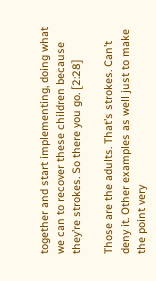together and start implementing, doing what we can to recover these children because they’re strokes. So there you go. [2:28]

Those are the adults. That’s strokes. Can’t deny it. Other examples as well just to make the point very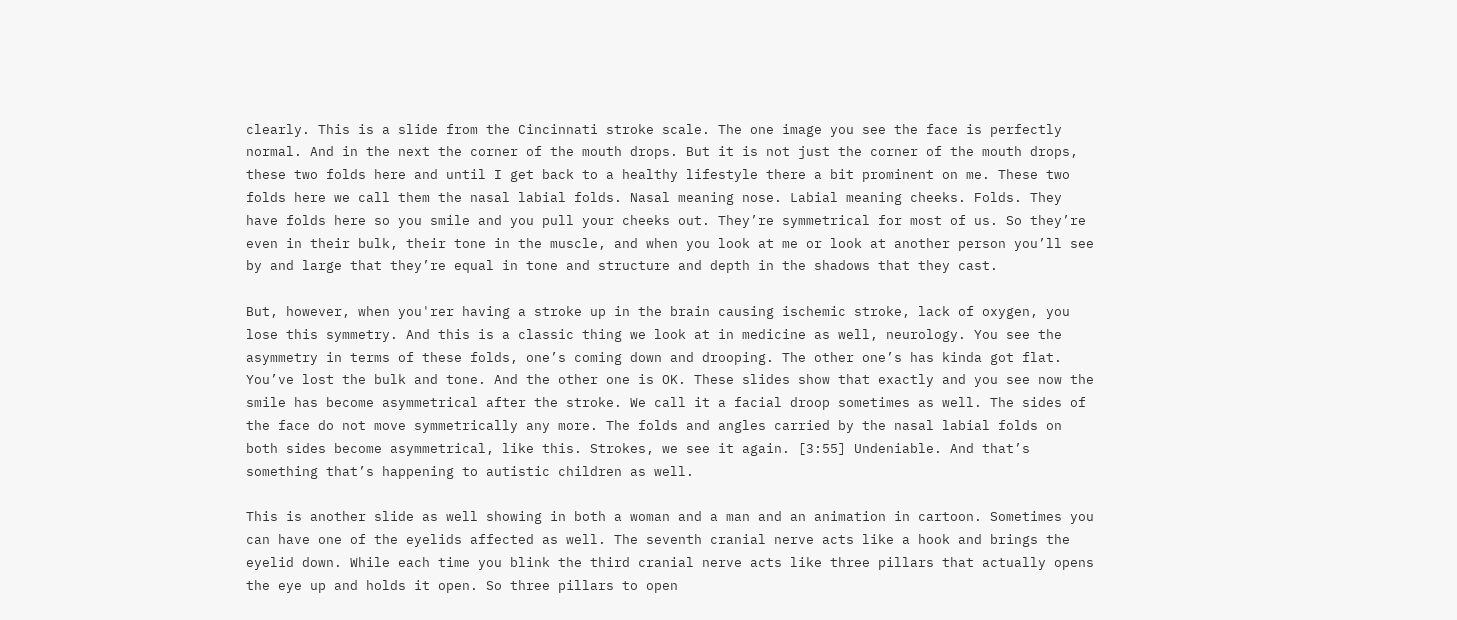clearly. This is a slide from the Cincinnati stroke scale. The one image you see the face is perfectly normal. And in the next the corner of the mouth drops. But it is not just the corner of the mouth drops, these two folds here and until I get back to a healthy lifestyle there a bit prominent on me. These two folds here we call them the nasal labial folds. Nasal meaning nose. Labial meaning cheeks. Folds. They have folds here so you smile and you pull your cheeks out. They’re symmetrical for most of us. So they’re even in their bulk, their tone in the muscle, and when you look at me or look at another person you’ll see by and large that they’re equal in tone and structure and depth in the shadows that they cast.

But, however, when you'rer having a stroke up in the brain causing ischemic stroke, lack of oxygen, you lose this symmetry. And this is a classic thing we look at in medicine as well, neurology. You see the asymmetry in terms of these folds, one’s coming down and drooping. The other one’s has kinda got flat. You’ve lost the bulk and tone. And the other one is OK. These slides show that exactly and you see now the smile has become asymmetrical after the stroke. We call it a facial droop sometimes as well. The sides of the face do not move symmetrically any more. The folds and angles carried by the nasal labial folds on both sides become asymmetrical, like this. Strokes, we see it again. [3:55] Undeniable. And that’s something that’s happening to autistic children as well.

This is another slide as well showing in both a woman and a man and an animation in cartoon. Sometimes you can have one of the eyelids affected as well. The seventh cranial nerve acts like a hook and brings the eyelid down. While each time you blink the third cranial nerve acts like three pillars that actually opens the eye up and holds it open. So three pillars to open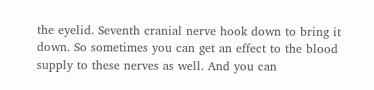the eyelid. Seventh cranial nerve hook down to bring it down. So sometimes you can get an effect to the blood supply to these nerves as well. And you can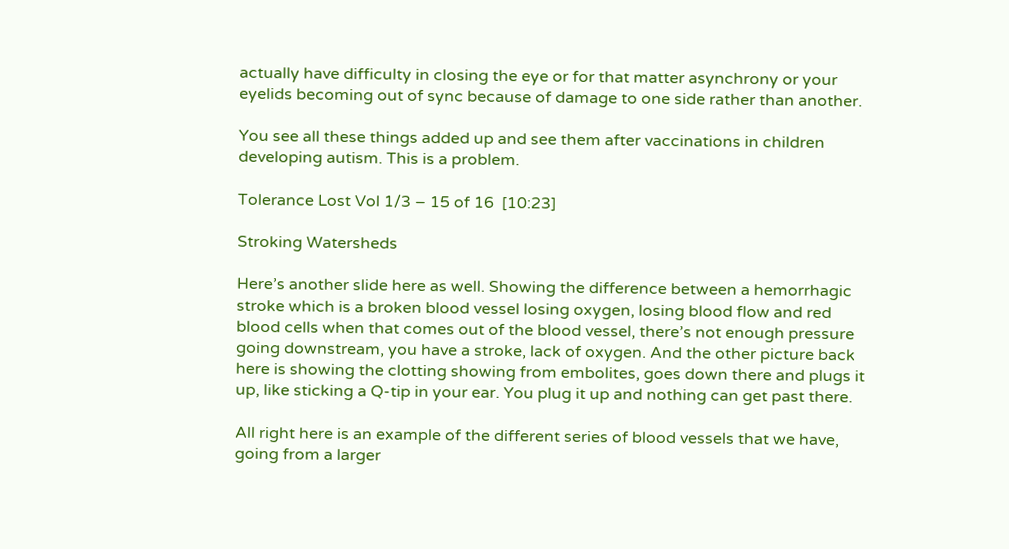actually have difficulty in closing the eye or for that matter asynchrony or your eyelids becoming out of sync because of damage to one side rather than another.

You see all these things added up and see them after vaccinations in children developing autism. This is a problem.

Tolerance Lost Vol 1/3 – 15 of 16  [10:23]

Stroking Watersheds

Here’s another slide here as well. Showing the difference between a hemorrhagic stroke which is a broken blood vessel losing oxygen, losing blood flow and red blood cells when that comes out of the blood vessel, there’s not enough pressure going downstream, you have a stroke, lack of oxygen. And the other picture back here is showing the clotting showing from embolites, goes down there and plugs it up, like sticking a Q-tip in your ear. You plug it up and nothing can get past there.

All right here is an example of the different series of blood vessels that we have, going from a larger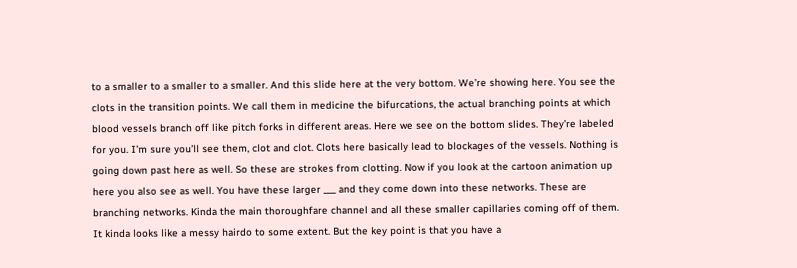to a smaller to a smaller to a smaller. And this slide here at the very bottom. We’re showing here. You see the clots in the transition points. We call them in medicine the bifurcations, the actual branching points at which blood vessels branch off like pitch forks in different areas. Here we see on the bottom slides. They’re labeled for you. I’m sure you’ll see them, clot and clot. Clots here basically lead to blockages of the vessels. Nothing is going down past here as well. So these are strokes from clotting. Now if you look at the cartoon animation up here you also see as well. You have these larger ___ and they come down into these networks. These are branching networks. Kinda the main thoroughfare channel and all these smaller capillaries coming off of them. It kinda looks like a messy hairdo to some extent. But the key point is that you have a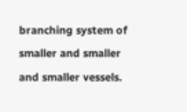branching system of smaller and smaller and smaller vessels.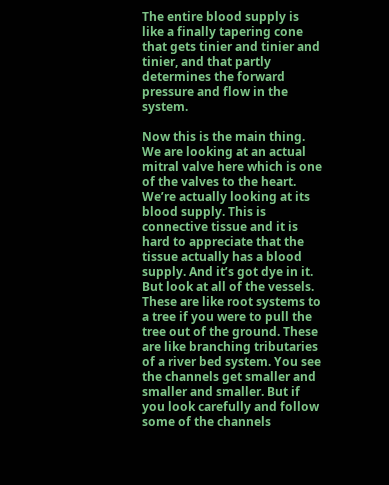The entire blood supply is like a finally tapering cone that gets tinier and tinier and tinier, and that partly determines the forward pressure and flow in the system.

Now this is the main thing. We are looking at an actual mitral valve here which is one of the valves to the heart. We’re actually looking at its blood supply. This is connective tissue and it is hard to appreciate that the tissue actually has a blood supply. And it’s got dye in it. But look at all of the vessels. These are like root systems to a tree if you were to pull the tree out of the ground. These are like branching tributaries of a river bed system. You see the channels get smaller and smaller and smaller. But if you look carefully and follow some of the channels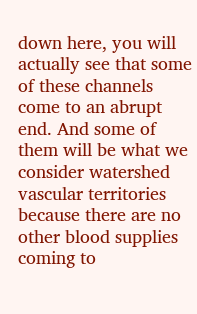down here, you will actually see that some of these channels come to an abrupt end. And some of them will be what we consider watershed vascular territories because there are no other blood supplies coming to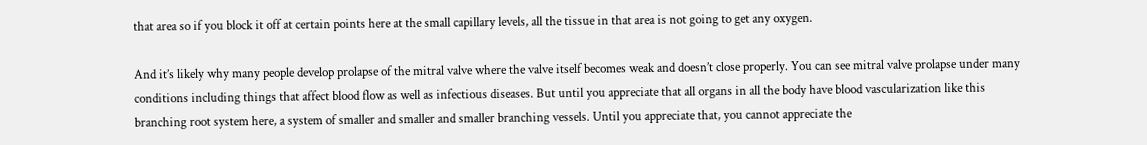that area so if you block it off at certain points here at the small capillary levels, all the tissue in that area is not going to get any oxygen.

And it’s likely why many people develop prolapse of the mitral valve where the valve itself becomes weak and doesn’t close properly. You can see mitral valve prolapse under many conditions including things that affect blood flow as well as infectious diseases. But until you appreciate that all organs in all the body have blood vascularization like this branching root system here, a system of smaller and smaller and smaller branching vessels. Until you appreciate that, you cannot appreciate the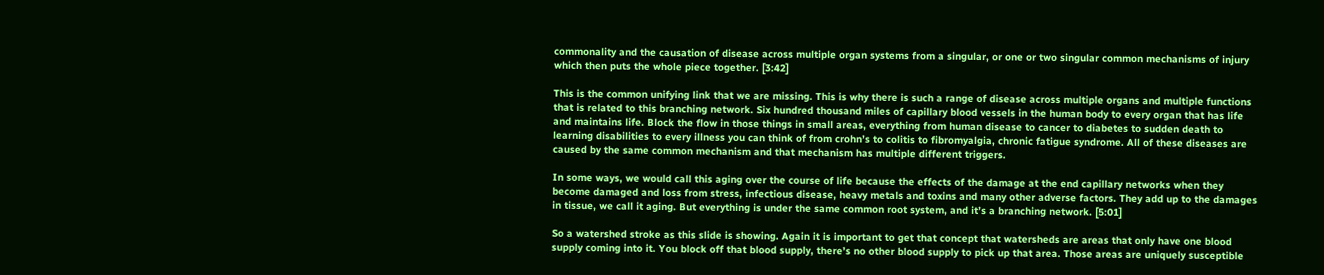commonality and the causation of disease across multiple organ systems from a singular, or one or two singular common mechanisms of injury which then puts the whole piece together. [3:42]

This is the common unifying link that we are missing. This is why there is such a range of disease across multiple organs and multiple functions that is related to this branching network. Six hundred thousand miles of capillary blood vessels in the human body to every organ that has life and maintains life. Block the flow in those things in small areas, everything from human disease to cancer to diabetes to sudden death to learning disabilities to every illness you can think of from crohn’s to colitis to fibromyalgia, chronic fatigue syndrome. All of these diseases are caused by the same common mechanism and that mechanism has multiple different triggers.

In some ways, we would call this aging over the course of life because the effects of the damage at the end capillary networks when they become damaged and loss from stress, infectious disease, heavy metals and toxins and many other adverse factors. They add up to the damages in tissue, we call it aging. But everything is under the same common root system, and it’s a branching network. [5:01]

So a watershed stroke as this slide is showing. Again it is important to get that concept that watersheds are areas that only have one blood supply coming into it. You block off that blood supply, there’s no other blood supply to pick up that area. Those areas are uniquely susceptible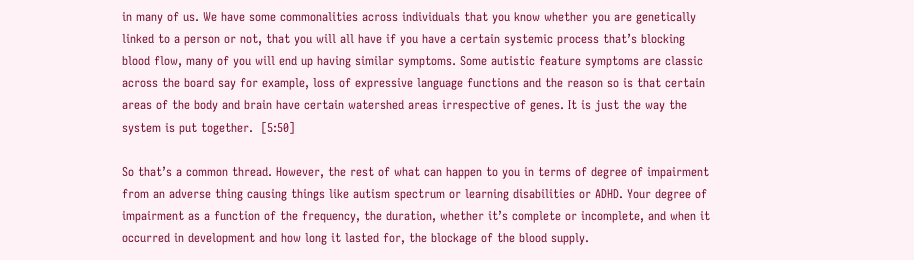in many of us. We have some commonalities across individuals that you know whether you are genetically linked to a person or not, that you will all have if you have a certain systemic process that’s blocking blood flow, many of you will end up having similar symptoms. Some autistic feature symptoms are classic across the board say for example, loss of expressive language functions and the reason so is that certain areas of the body and brain have certain watershed areas irrespective of genes. It is just the way the system is put together.  [5:50]

So that’s a common thread. However, the rest of what can happen to you in terms of degree of impairment from an adverse thing causing things like autism spectrum or learning disabilities or ADHD. Your degree of impairment as a function of the frequency, the duration, whether it’s complete or incomplete, and when it occurred in development and how long it lasted for, the blockage of the blood supply.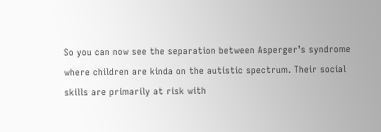So you can now see the separation between Asperger’s syndrome where children are kinda on the autistic spectrum. Their social skills are primarily at risk with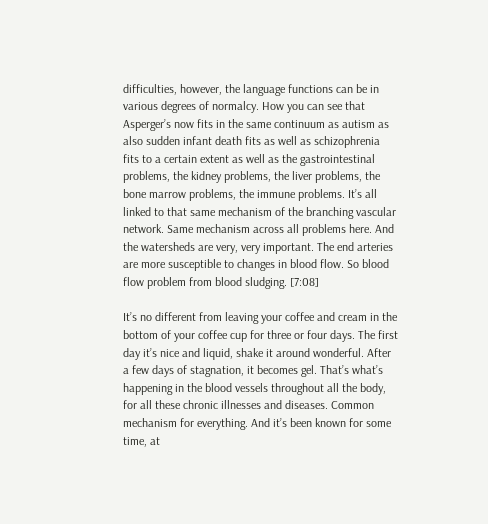difficulties, however, the language functions can be in various degrees of normalcy. How you can see that Asperger’s now fits in the same continuum as autism as also sudden infant death fits as well as schizophrenia fits to a certain extent as well as the gastrointestinal problems, the kidney problems, the liver problems, the bone marrow problems, the immune problems. It’s all linked to that same mechanism of the branching vascular network. Same mechanism across all problems here. And the watersheds are very, very important. The end arteries are more susceptible to changes in blood flow. So blood flow problem from blood sludging. [7:08]

It’s no different from leaving your coffee and cream in the bottom of your coffee cup for three or four days. The first day it’s nice and liquid, shake it around wonderful. After a few days of stagnation, it becomes gel. That’s what’s happening in the blood vessels throughout all the body, for all these chronic illnesses and diseases. Common mechanism for everything. And it’s been known for some time, at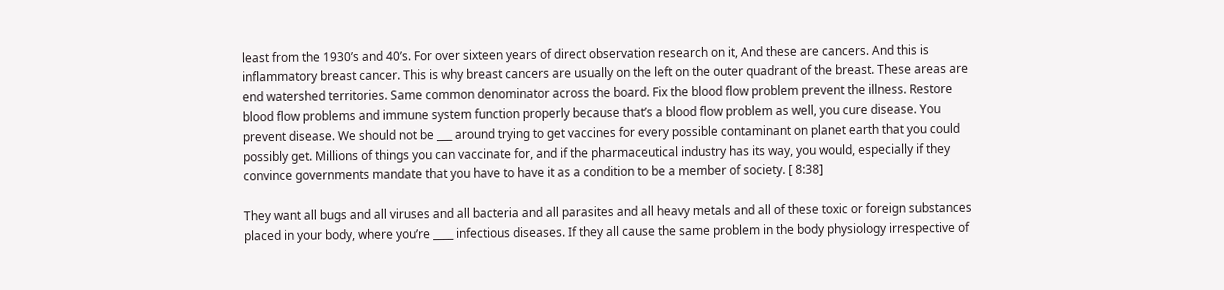least from the 1930’s and 40’s. For over sixteen years of direct observation research on it, And these are cancers. And this is inflammatory breast cancer. This is why breast cancers are usually on the left on the outer quadrant of the breast. These areas are end watershed territories. Same common denominator across the board. Fix the blood flow problem prevent the illness. Restore blood flow problems and immune system function properly because that’s a blood flow problem as well, you cure disease. You prevent disease. We should not be ___ around trying to get vaccines for every possible contaminant on planet earth that you could possibly get. Millions of things you can vaccinate for, and if the pharmaceutical industry has its way, you would, especially if they convince governments mandate that you have to have it as a condition to be a member of society. [ 8:38]

They want all bugs and all viruses and all bacteria and all parasites and all heavy metals and all of these toxic or foreign substances placed in your body, where you’re ____ infectious diseases. If they all cause the same problem in the body physiology irrespective of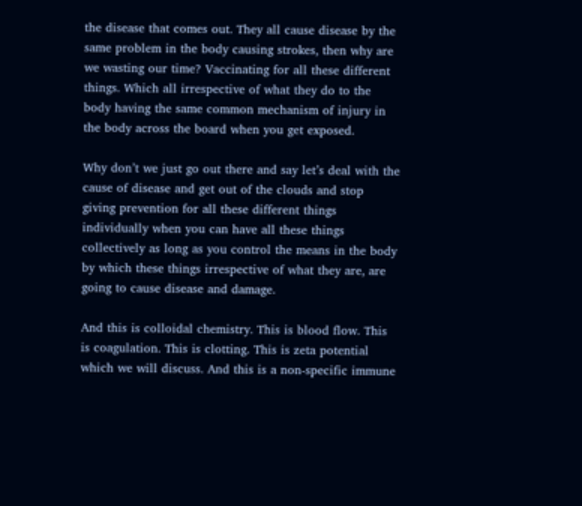the disease that comes out. They all cause disease by the same problem in the body causing strokes, then why are we wasting our time? Vaccinating for all these different things. Which all irrespective of what they do to the body having the same common mechanism of injury in the body across the board when you get exposed.

Why don’t we just go out there and say let’s deal with the cause of disease and get out of the clouds and stop giving prevention for all these different things individually when you can have all these things collectively as long as you control the means in the body by which these things irrespective of what they are, are going to cause disease and damage.

And this is colloidal chemistry. This is blood flow. This is coagulation. This is clotting. This is zeta potential which we will discuss. And this is a non-specific immune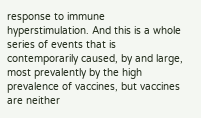response to immune hyperstimulation. And this is a whole series of events that is contemporarily caused, by and large, most prevalently by the high prevalence of vaccines, but vaccines are neither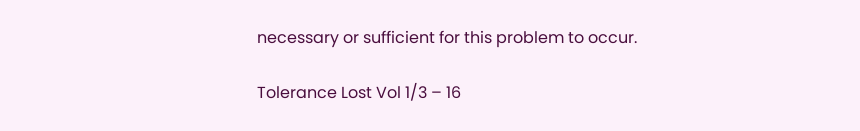necessary or sufficient for this problem to occur.

Tolerance Lost Vol 1/3 – 16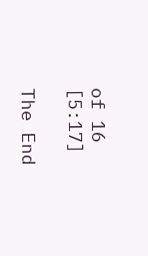of 16  [5:17]

The End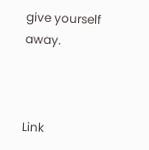give yourself away.



Link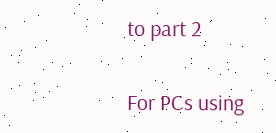to part 2

For PCs using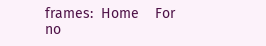frames:  Home    For no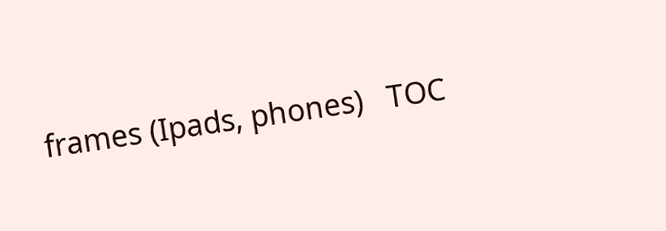frames (Ipads, phones)   TOC